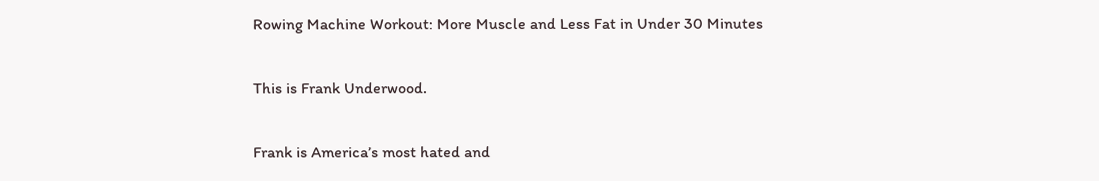Rowing Machine Workout: More Muscle and Less Fat in Under 30 Minutes

This is Frank Underwood.

Frank is America’s most hated and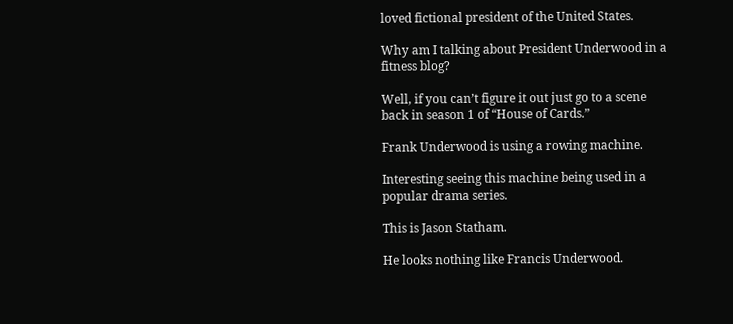loved fictional president of the United States.

Why am I talking about President Underwood in a fitness blog?

Well, if you can’t figure it out just go to a scene back in season 1 of “House of Cards.”

Frank Underwood is using a rowing machine.

Interesting seeing this machine being used in a popular drama series.

This is Jason Statham.

He looks nothing like Francis Underwood.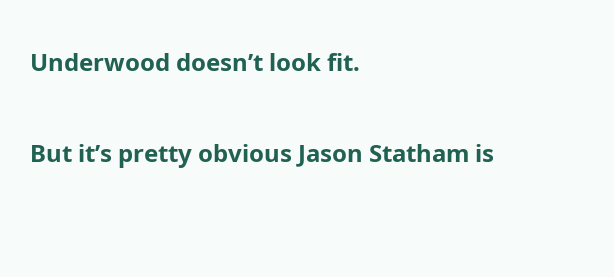Underwood doesn’t look fit.

But it’s pretty obvious Jason Statham is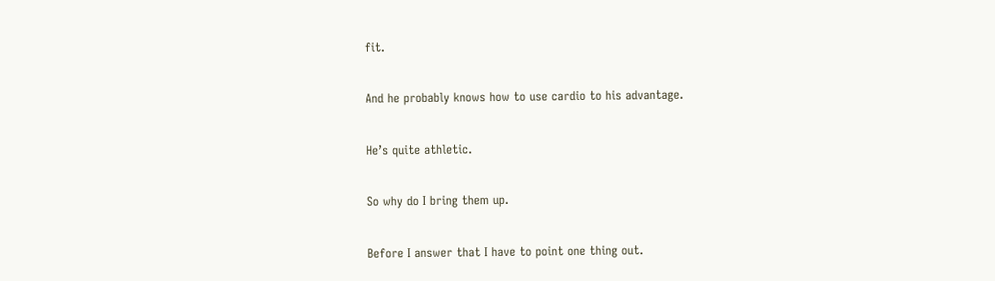fit.

And he probably knows how to use cardio to his advantage.

He’s quite athletic.

So why do I bring them up.

Before I answer that I have to point one thing out.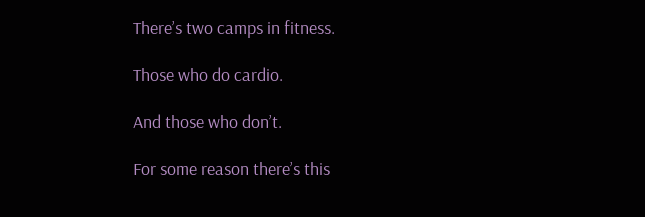There’s two camps in fitness.

Those who do cardio.

And those who don’t.

For some reason there’s this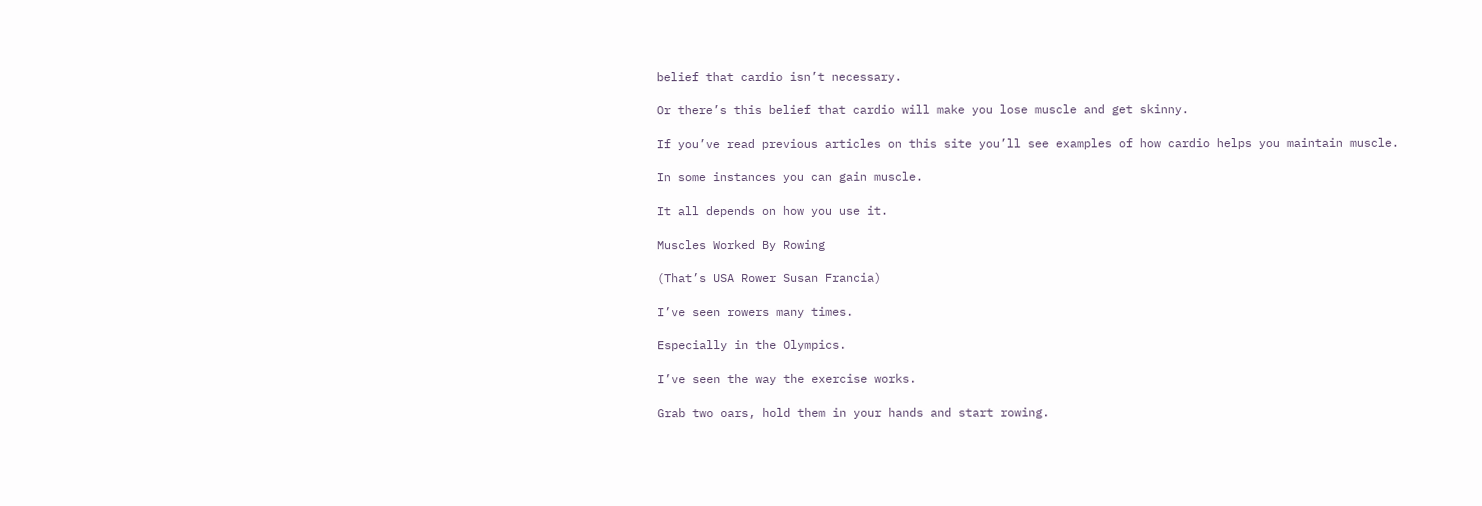belief that cardio isn’t necessary.

Or there’s this belief that cardio will make you lose muscle and get skinny.

If you’ve read previous articles on this site you’ll see examples of how cardio helps you maintain muscle.

In some instances you can gain muscle.

It all depends on how you use it.

Muscles Worked By Rowing

(That’s USA Rower Susan Francia)

I’ve seen rowers many times.

Especially in the Olympics.

I’ve seen the way the exercise works.

Grab two oars, hold them in your hands and start rowing.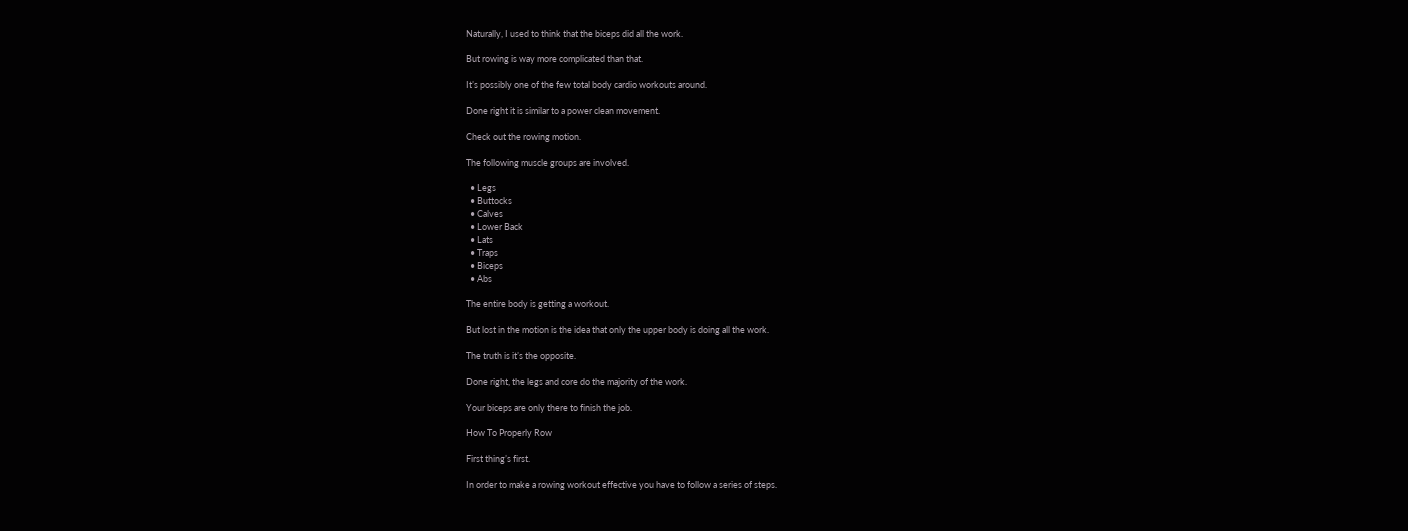Naturally, I used to think that the biceps did all the work.

But rowing is way more complicated than that.

It’s possibly one of the few total body cardio workouts around.

Done right it is similar to a power clean movement.

Check out the rowing motion.

The following muscle groups are involved.

  • Legs
  • Buttocks
  • Calves
  • Lower Back
  • Lats
  • Traps
  • Biceps
  • Abs

The entire body is getting a workout.

But lost in the motion is the idea that only the upper body is doing all the work.

The truth is it’s the opposite.

Done right, the legs and core do the majority of the work.

Your biceps are only there to finish the job.

How To Properly Row

First thing’s first.

In order to make a rowing workout effective you have to follow a series of steps.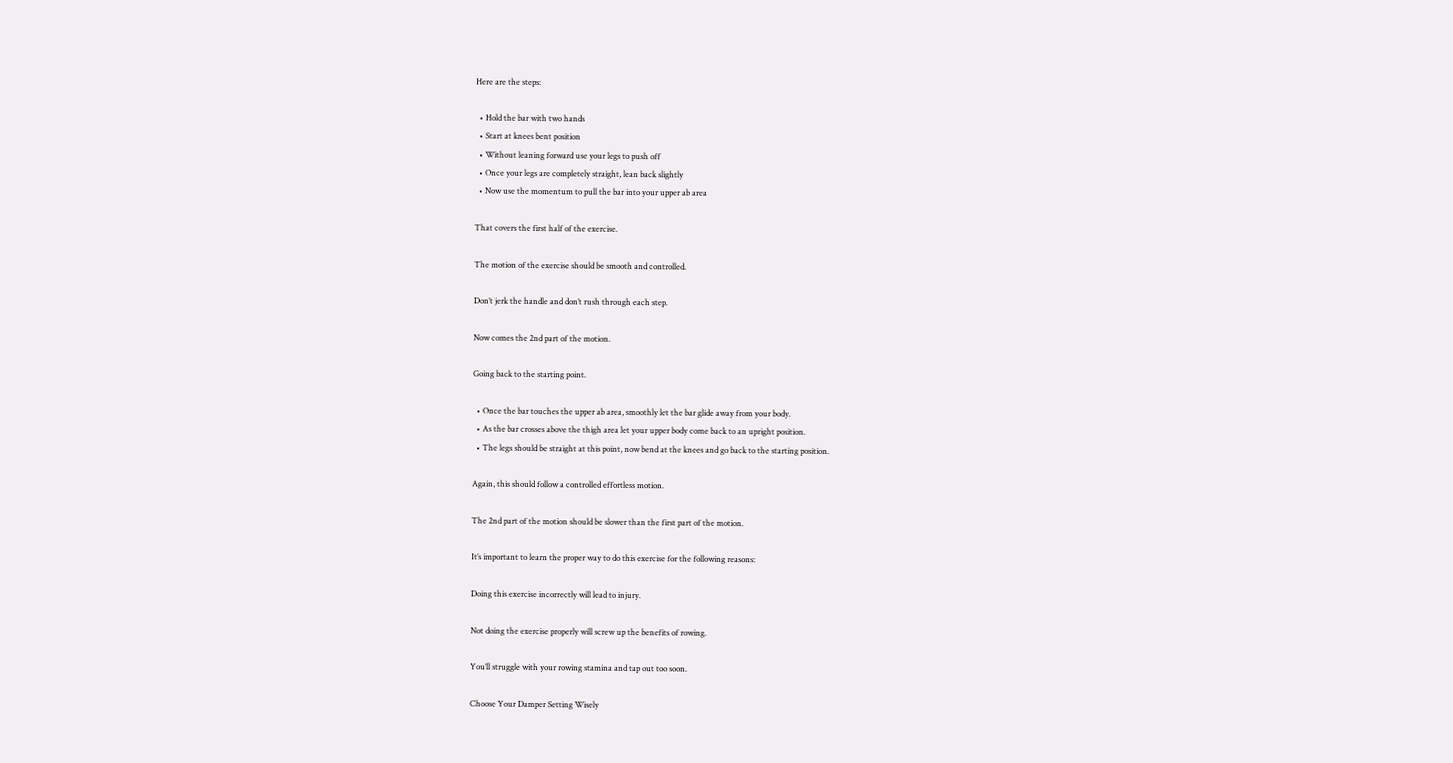Here are the steps:

  • Hold the bar with two hands
  • Start at knees bent position
  • Without leaning forward use your legs to push off
  • Once your legs are completely straight, lean back slightly
  • Now use the momentum to pull the bar into your upper ab area

That covers the first half of the exercise.

The motion of the exercise should be smooth and controlled.

Don’t jerk the handle and don’t rush through each step.

Now comes the 2nd part of the motion.

Going back to the starting point.

  • Once the bar touches the upper ab area, smoothly let the bar glide away from your body.
  • As the bar crosses above the thigh area let your upper body come back to an upright position.
  • The legs should be straight at this point, now bend at the knees and go back to the starting position.

Again, this should follow a controlled effortless motion.

The 2nd part of the motion should be slower than the first part of the motion.

It’s important to learn the proper way to do this exercise for the following reasons:

Doing this exercise incorrectly will lead to injury.

Not doing the exercise properly will screw up the benefits of rowing.

You’ll struggle with your rowing stamina and tap out too soon.

Choose Your Damper Setting Wisely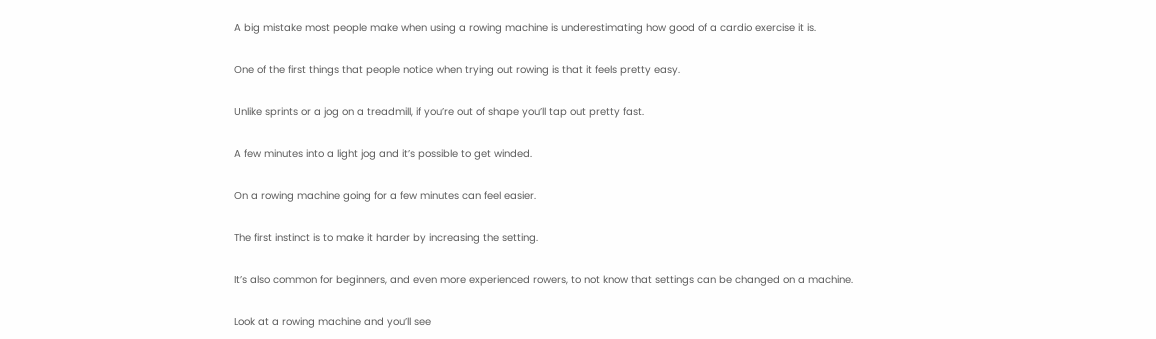A big mistake most people make when using a rowing machine is underestimating how good of a cardio exercise it is.

One of the first things that people notice when trying out rowing is that it feels pretty easy.

Unlike sprints or a jog on a treadmill, if you’re out of shape you’ll tap out pretty fast.

A few minutes into a light jog and it’s possible to get winded.

On a rowing machine going for a few minutes can feel easier.

The first instinct is to make it harder by increasing the setting.

It’s also common for beginners, and even more experienced rowers, to not know that settings can be changed on a machine.

Look at a rowing machine and you’ll see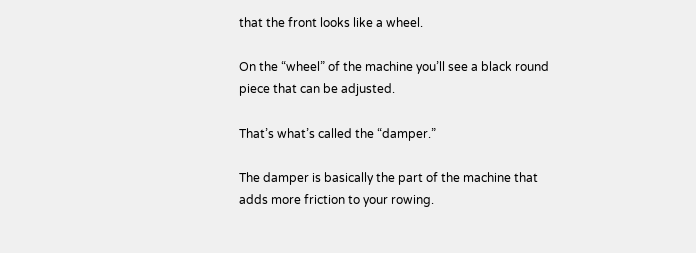that the front looks like a wheel.

On the “wheel” of the machine you’ll see a black round piece that can be adjusted.

That’s what’s called the “damper.”

The damper is basically the part of the machine that adds more friction to your rowing.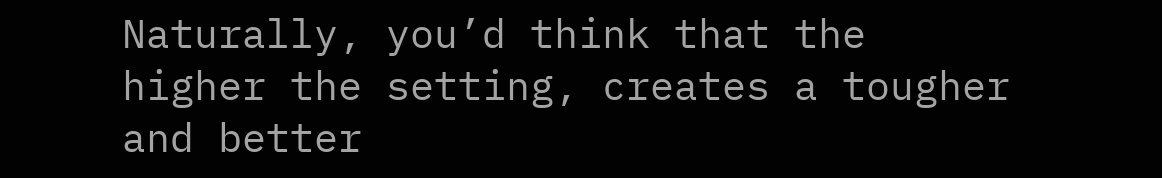Naturally, you’d think that the higher the setting, creates a tougher and better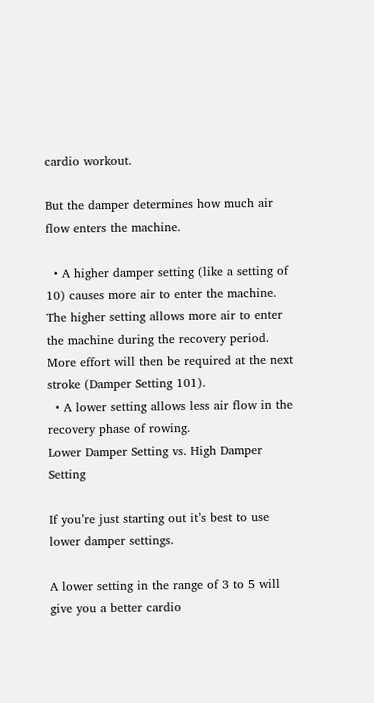cardio workout.

But the damper determines how much air flow enters the machine.

  • A higher damper setting (like a setting of 10) causes more air to enter the machine. The higher setting allows more air to enter the machine during the recovery period. More effort will then be required at the next stroke (Damper Setting 101).
  • A lower setting allows less air flow in the recovery phase of rowing.
Lower Damper Setting vs. High Damper Setting

If you’re just starting out it’s best to use lower damper settings.

A lower setting in the range of 3 to 5 will give you a better cardio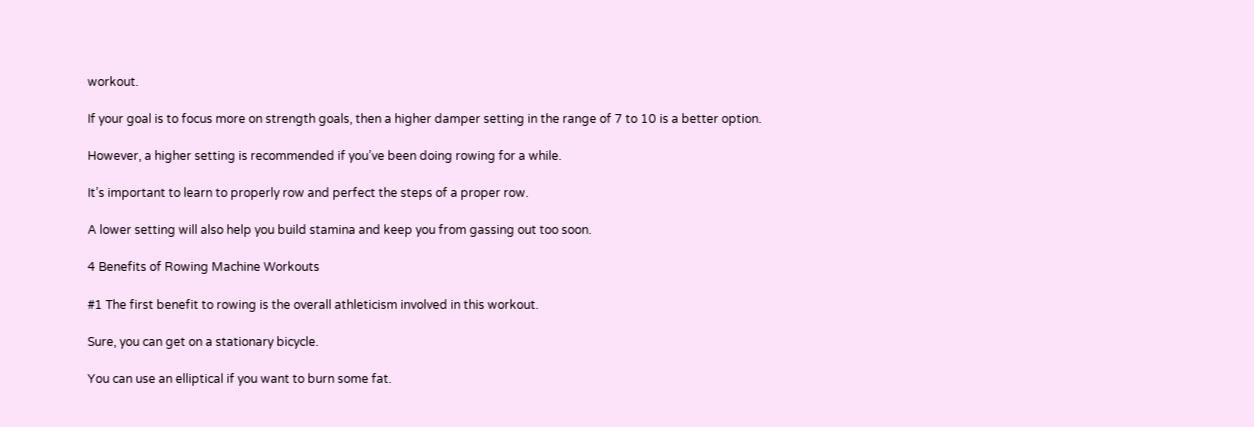workout.

If your goal is to focus more on strength goals, then a higher damper setting in the range of 7 to 10 is a better option.

However, a higher setting is recommended if you’ve been doing rowing for a while.

It’s important to learn to properly row and perfect the steps of a proper row.

A lower setting will also help you build stamina and keep you from gassing out too soon.

4 Benefits of Rowing Machine Workouts

#1 The first benefit to rowing is the overall athleticism involved in this workout.

Sure, you can get on a stationary bicycle.

You can use an elliptical if you want to burn some fat.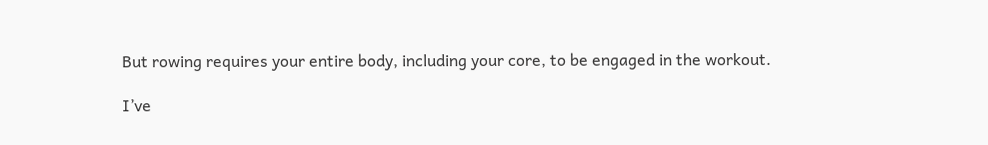But rowing requires your entire body, including your core, to be engaged in the workout.

I’ve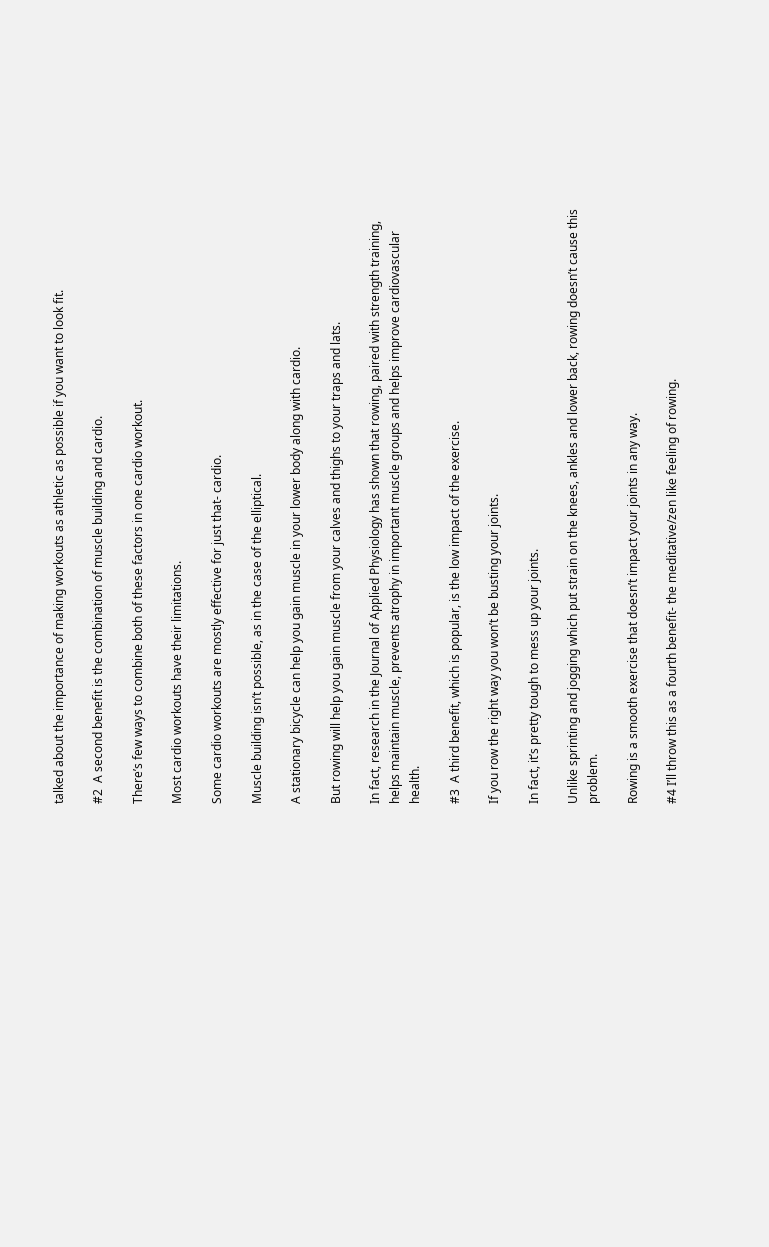talked about the importance of making workouts as athletic as possible if you want to look fit.

#2  A second benefit is the combination of muscle building and cardio.

There’s few ways to combine both of these factors in one cardio workout.

Most cardio workouts have their limitations.

Some cardio workouts are mostly effective for just that- cardio.

Muscle building isn’t possible, as in the case of the elliptical.

A stationary bicycle can help you gain muscle in your lower body along with cardio.

But rowing will help you gain muscle from your calves and thighs to your traps and lats.

In fact, research in the Journal of Applied Physiology has shown that rowing, paired with strength training, helps maintain muscle, prevents atrophy in important muscle groups and helps improve cardiovascular health.

#3  A third benefit, which is popular, is the low impact of the exercise.

If you row the right way you won’t be busting your joints.

In fact, it’s pretty tough to mess up your joints.

Unlike sprinting and jogging which put strain on the knees, ankles and lower back, rowing doesn’t cause this problem.

Rowing is a smooth exercise that doesn’t impact your joints in any way.

#4 I’ll throw this as a fourth benefit- the meditative/zen like feeling of rowing.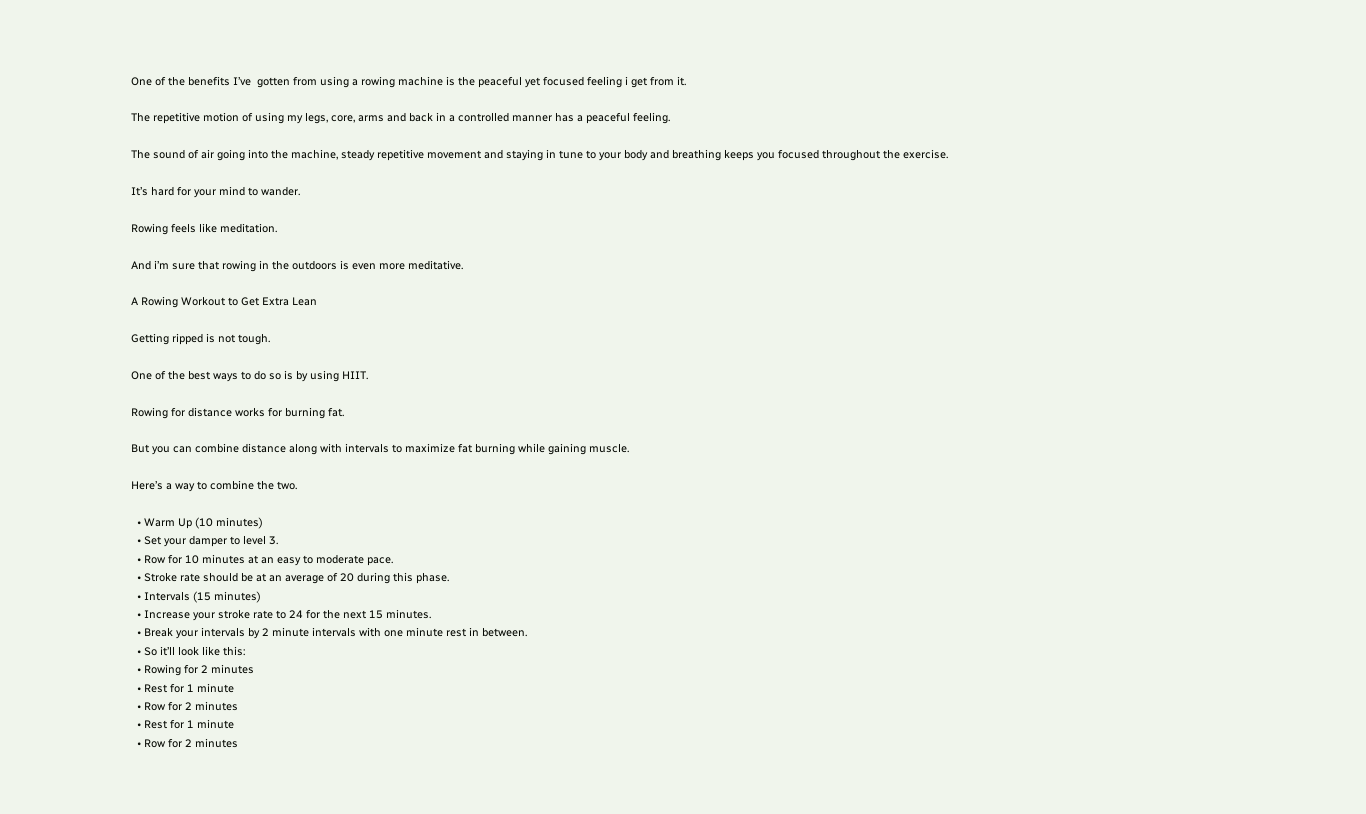One of the benefits I’ve  gotten from using a rowing machine is the peaceful yet focused feeling i get from it.

The repetitive motion of using my legs, core, arms and back in a controlled manner has a peaceful feeling.

The sound of air going into the machine, steady repetitive movement and staying in tune to your body and breathing keeps you focused throughout the exercise.

It’s hard for your mind to wander.

Rowing feels like meditation.

And i’m sure that rowing in the outdoors is even more meditative.

A Rowing Workout to Get Extra Lean

Getting ripped is not tough.

One of the best ways to do so is by using HIIT.

Rowing for distance works for burning fat.

But you can combine distance along with intervals to maximize fat burning while gaining muscle.

Here’s a way to combine the two.

  • Warm Up (10 minutes)
  • Set your damper to level 3.
  • Row for 10 minutes at an easy to moderate pace.
  • Stroke rate should be at an average of 20 during this phase.
  • Intervals (15 minutes)
  • Increase your stroke rate to 24 for the next 15 minutes.
  • Break your intervals by 2 minute intervals with one minute rest in between.
  • So it’ll look like this:
  • Rowing for 2 minutes
  • Rest for 1 minute
  • Row for 2 minutes
  • Rest for 1 minute
  • Row for 2 minutes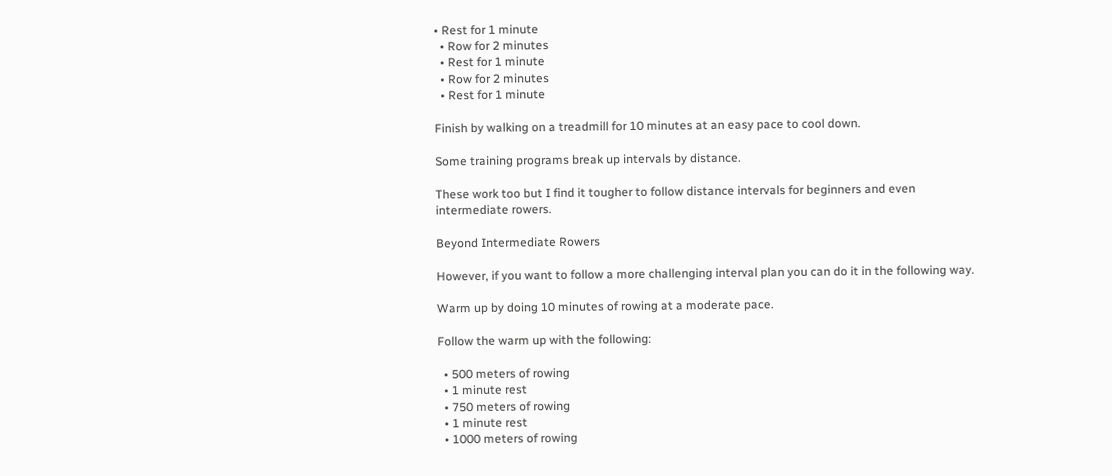• Rest for 1 minute
  • Row for 2 minutes
  • Rest for 1 minute
  • Row for 2 minutes
  • Rest for 1 minute

Finish by walking on a treadmill for 10 minutes at an easy pace to cool down.

Some training programs break up intervals by distance.

These work too but I find it tougher to follow distance intervals for beginners and even intermediate rowers.

Beyond Intermediate Rowers

However, if you want to follow a more challenging interval plan you can do it in the following way.

Warm up by doing 10 minutes of rowing at a moderate pace.

Follow the warm up with the following:

  • 500 meters of rowing
  • 1 minute rest
  • 750 meters of rowing
  • 1 minute rest
  • 1000 meters of rowing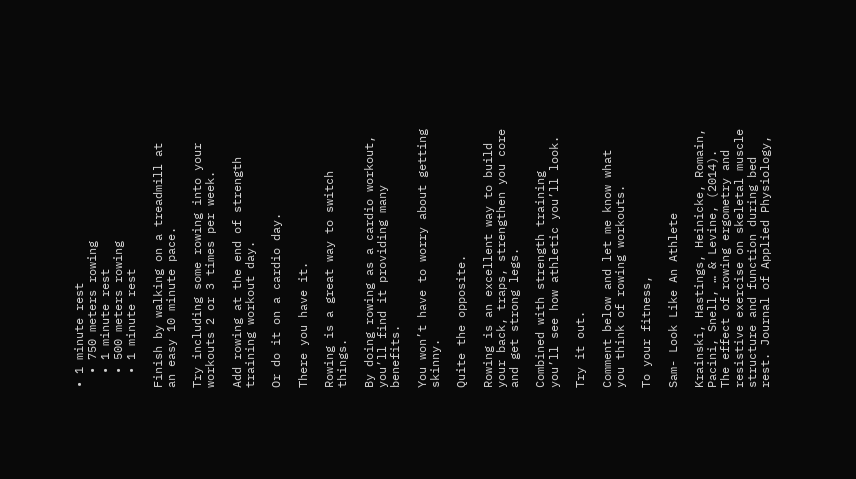• 1 minute rest
  • 750 meters rowing
  • 1 minute rest
  • 500 meters rowing
  • 1 minute rest

Finish by walking on a treadmill at an easy 10 minute pace.

Try including some rowing into your workouts 2 or 3 times per week.

Add rowing at the end of strength training workout day.

Or do it on a cardio day.

There you have it.

Rowing is a great way to switch things.

By doing rowing as a cardio workout, you’ll find it providing many benefits.

You won’t have to worry about getting skinny.

Quite the opposite.

Rowing is an excellent way to build your back, traps, strengthen you core and get strong legs.

Combined with strength training you’ll see how athletic you’ll look.

Try it out.

Comment below and let me know what you think of rowing workouts.

To your fitness,

Sam- Look Like An Athlete

Krainski, Hastings, Heinicke, Romain, Pacini, Snell, … & Levine, (2014). The effect of rowing ergometry and resistive exercise on skeletal muscle structure and function during bed rest. Journal of Applied Physiology,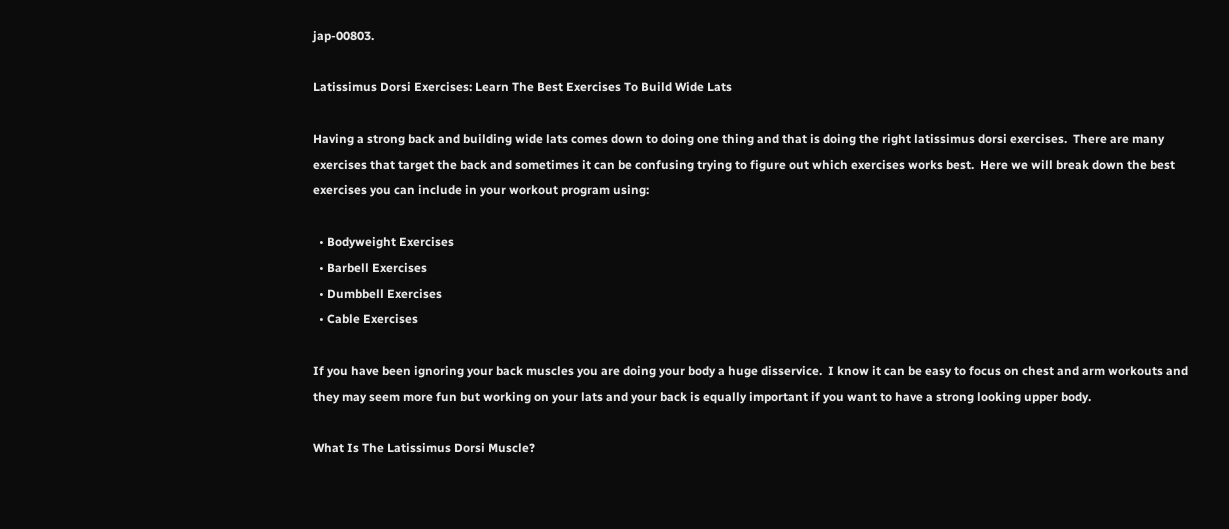jap-00803.

Latissimus Dorsi Exercises: Learn The Best Exercises To Build Wide Lats

Having a strong back and building wide lats comes down to doing one thing and that is doing the right latissimus dorsi exercises.  There are many exercises that target the back and sometimes it can be confusing trying to figure out which exercises works best.  Here we will break down the best exercises you can include in your workout program using:

  • Bodyweight Exercises
  • Barbell Exercises
  • Dumbbell Exercises
  • Cable Exercises

If you have been ignoring your back muscles you are doing your body a huge disservice.  I know it can be easy to focus on chest and arm workouts and they may seem more fun but working on your lats and your back is equally important if you want to have a strong looking upper body.

What Is The Latissimus Dorsi Muscle?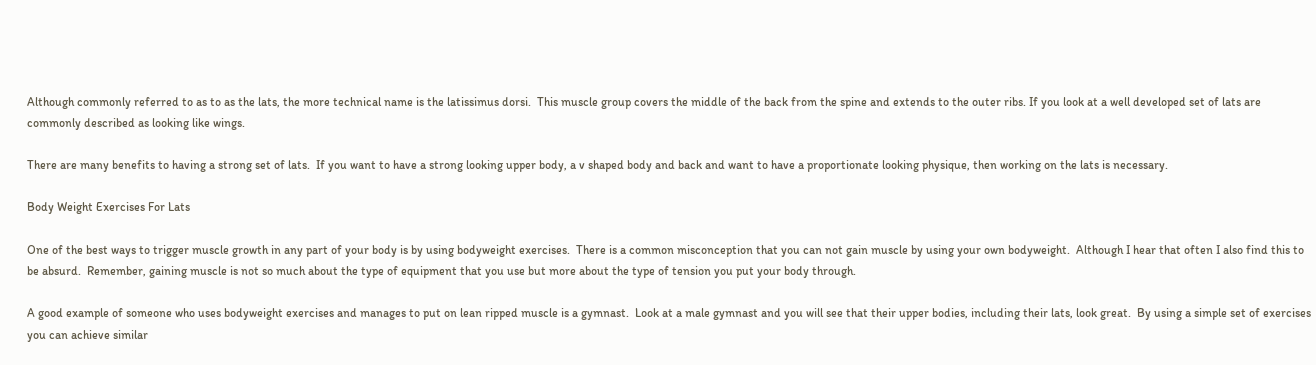Although commonly referred to as to as the lats, the more technical name is the latissimus dorsi.  This muscle group covers the middle of the back from the spine and extends to the outer ribs. If you look at a well developed set of lats are commonly described as looking like wings.

There are many benefits to having a strong set of lats.  If you want to have a strong looking upper body, a v shaped body and back and want to have a proportionate looking physique, then working on the lats is necessary.

Body Weight Exercises For Lats

One of the best ways to trigger muscle growth in any part of your body is by using bodyweight exercises.  There is a common misconception that you can not gain muscle by using your own bodyweight.  Although I hear that often I also find this to be absurd.  Remember, gaining muscle is not so much about the type of equipment that you use but more about the type of tension you put your body through.

A good example of someone who uses bodyweight exercises and manages to put on lean ripped muscle is a gymnast.  Look at a male gymnast and you will see that their upper bodies, including their lats, look great.  By using a simple set of exercises you can achieve similar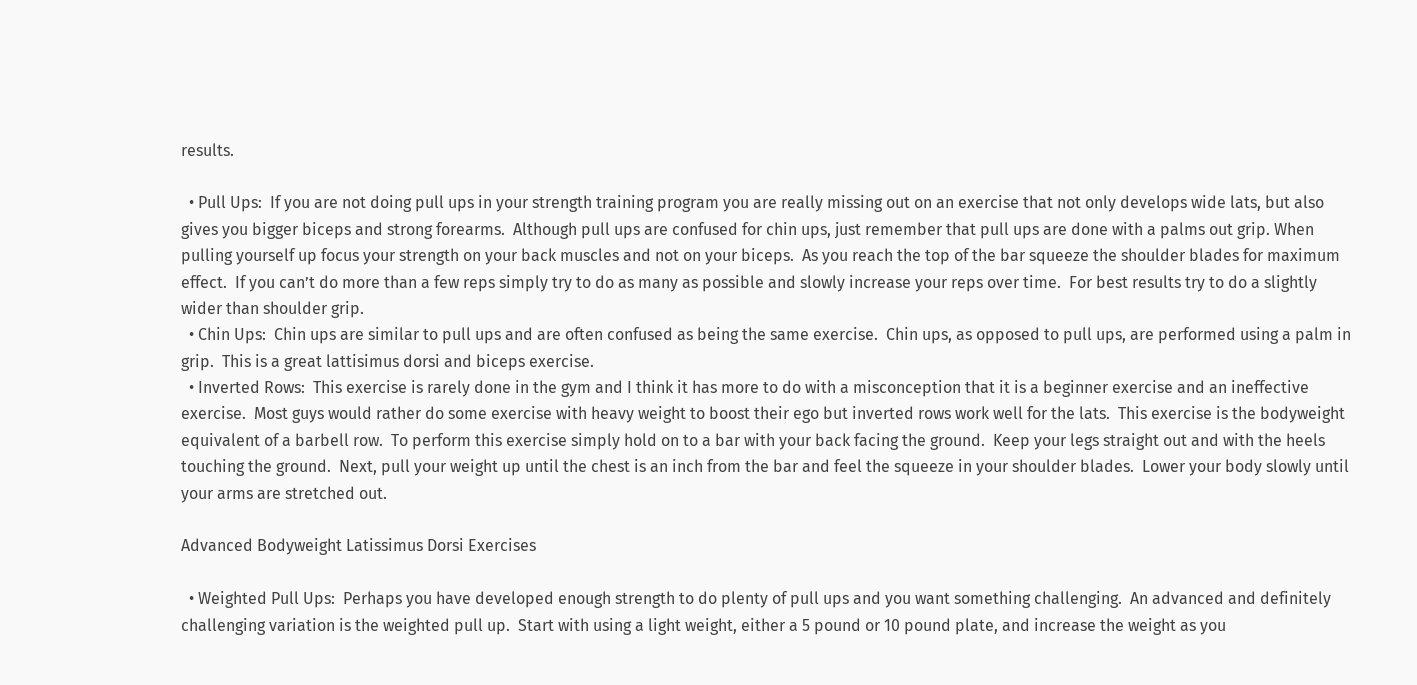results.

  • Pull Ups:  If you are not doing pull ups in your strength training program you are really missing out on an exercise that not only develops wide lats, but also gives you bigger biceps and strong forearms.  Although pull ups are confused for chin ups, just remember that pull ups are done with a palms out grip. When pulling yourself up focus your strength on your back muscles and not on your biceps.  As you reach the top of the bar squeeze the shoulder blades for maximum effect.  If you can’t do more than a few reps simply try to do as many as possible and slowly increase your reps over time.  For best results try to do a slightly wider than shoulder grip.
  • Chin Ups:  Chin ups are similar to pull ups and are often confused as being the same exercise.  Chin ups, as opposed to pull ups, are performed using a palm in grip.  This is a great lattisimus dorsi and biceps exercise.
  • Inverted Rows:  This exercise is rarely done in the gym and I think it has more to do with a misconception that it is a beginner exercise and an ineffective exercise.  Most guys would rather do some exercise with heavy weight to boost their ego but inverted rows work well for the lats.  This exercise is the bodyweight equivalent of a barbell row.  To perform this exercise simply hold on to a bar with your back facing the ground.  Keep your legs straight out and with the heels touching the ground.  Next, pull your weight up until the chest is an inch from the bar and feel the squeeze in your shoulder blades.  Lower your body slowly until your arms are stretched out.

Advanced Bodyweight Latissimus Dorsi Exercises

  • Weighted Pull Ups:  Perhaps you have developed enough strength to do plenty of pull ups and you want something challenging.  An advanced and definitely challenging variation is the weighted pull up.  Start with using a light weight, either a 5 pound or 10 pound plate, and increase the weight as you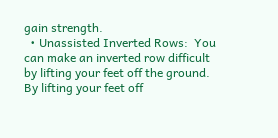gain strength.
  • Unassisted Inverted Rows:  You can make an inverted row difficult by lifting your feet off the ground.  By lifting your feet off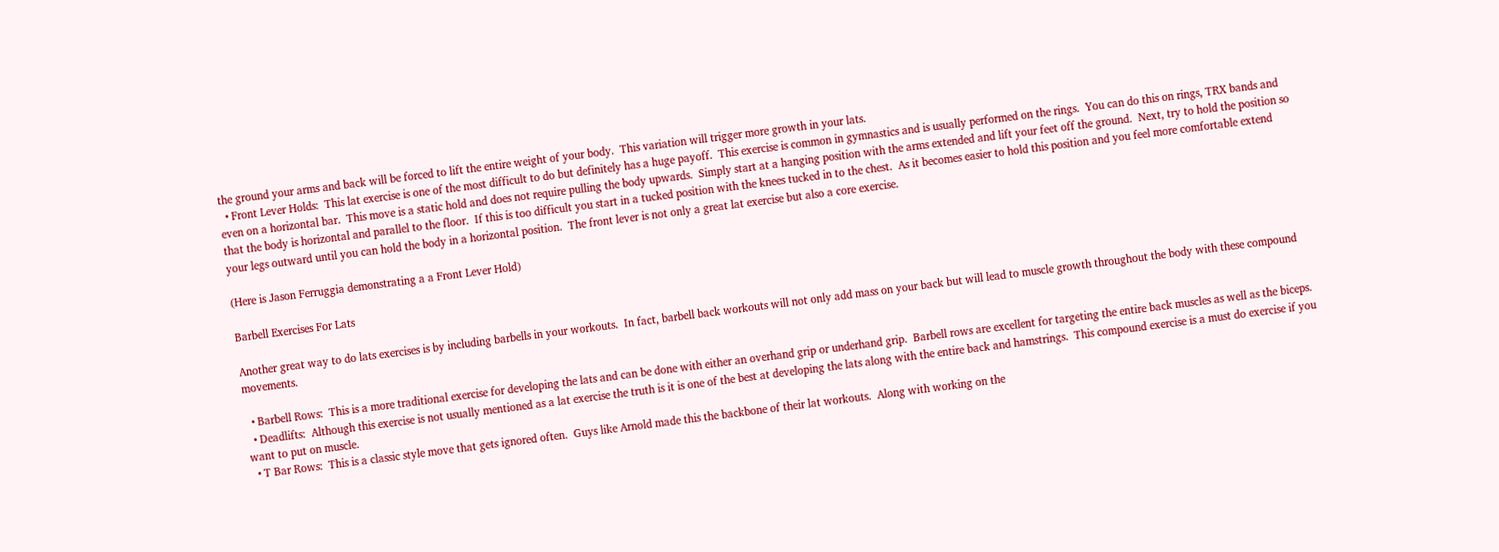the ground your arms and back will be forced to lift the entire weight of your body.  This variation will trigger more growth in your lats.
  • Front Lever Holds:  This lat exercise is one of the most difficult to do but definitely has a huge payoff.  This exercise is common in gymnastics and is usually performed on the rings.  You can do this on rings, TRX bands and even on a horizontal bar.  This move is a static hold and does not require pulling the body upwards.  Simply start at a hanging position with the arms extended and lift your feet off the ground.  Next, try to hold the position so that the body is horizontal and parallel to the floor.  If this is too difficult you start in a tucked position with the knees tucked in to the chest.  As it becomes easier to hold this position and you feel more comfortable extend your legs outward until you can hold the body in a horizontal position.  The front lever is not only a great lat exercise but also a core exercise.

(Here is Jason Ferruggia demonstrating a a Front Lever Hold)

Barbell Exercises For Lats

Another great way to do lats exercises is by including barbells in your workouts.  In fact, barbell back workouts will not only add mass on your back but will lead to muscle growth throughout the body with these compound movements.

  • Barbell Rows:  This is a more traditional exercise for developing the lats and can be done with either an overhand grip or underhand grip.  Barbell rows are excellent for targeting the entire back muscles as well as the biceps.
  • Deadlifts:  Although this exercise is not usually mentioned as a lat exercise the truth is it is one of the best at developing the lats along with the entire back and hamstrings.  This compound exercise is a must do exercise if you want to put on muscle.
  • T Bar Rows:  This is a classic style move that gets ignored often.  Guys like Arnold made this the backbone of their lat workouts.  Along with working on the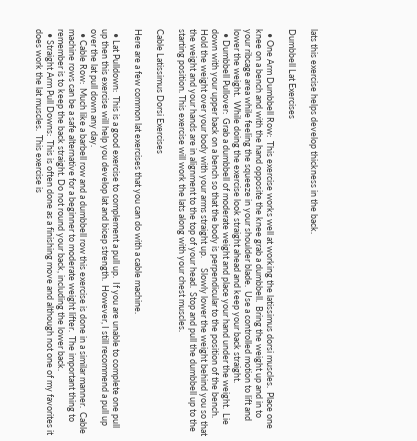lats this exercise helps develop thickness in the back.

Dumbbell Lat Exercises

  • One Arm Dumbbell Row:  This exercise works well at working the latissimus dorsi muscles.  Place one knee on a bench and with the hand opposite the knee grab a dumbbell.  Bring the weight up and in to your ribcage area while feeling the squeeze in your shoulder blade.  Use a controlled motion to lift and lower the weight.  While doing the exercise look straight ahead and keep your back straight.
  • Dumbbell Pullover:  Grab a dumbbell of moderate weight and place your hand under the weight.  Lie down with your upper back on a bench so that the body is perpendicular to the position of the bench. Hold the weight over your body with your arms straight up.     Slowly lower the weight behind you so that the weight and your hands are in alignment to the top of your head.  Stop and pull the dumbbell up to the starting position. This exercise will work the lats along with your chest muscles.

Cable Latissimus Dorsi Exercises

Here are a few common lat exercises that you can do with a cable machine.

  • Lat Pulldown:  This is a good exercise to complement a pull up.  If you are unable to complete one pull up then this exercise will help you develop lat and bicep strength.  However, I still recommend a pull up over the lat pull down any day.
  • Cable Row:  Much like a barbell row and a dumbbell row this exercise is done in a similar manner.  Cable machine rows can be a safe alternative for a beginner to moderate weight lifter.  The important thing to remember is to keep the back straight. Do not round your back, including the lower back.
  • Straight Arm Pull Downs:  This is often done as a finishing move and although not one of my favorites it does work the lat muscles.  This exercise is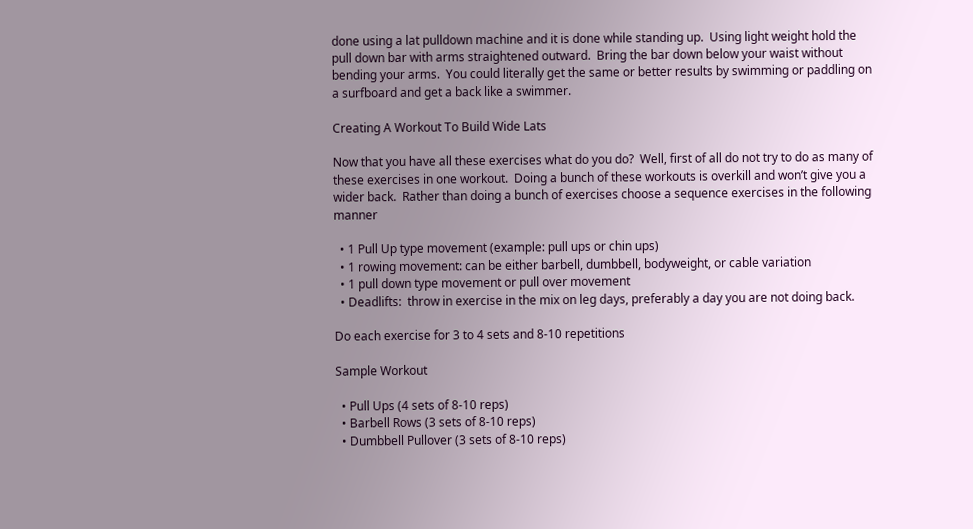done using a lat pulldown machine and it is done while standing up.  Using light weight hold the pull down bar with arms straightened outward.  Bring the bar down below your waist without bending your arms.  You could literally get the same or better results by swimming or paddling on a surfboard and get a back like a swimmer.

Creating A Workout To Build Wide Lats

Now that you have all these exercises what do you do?  Well, first of all do not try to do as many of these exercises in one workout.  Doing a bunch of these workouts is overkill and won’t give you a wider back.  Rather than doing a bunch of exercises choose a sequence exercises in the following manner

  • 1 Pull Up type movement (example: pull ups or chin ups)
  • 1 rowing movement: can be either barbell, dumbbell, bodyweight, or cable variation
  • 1 pull down type movement or pull over movement
  • Deadlifts:  throw in exercise in the mix on leg days, preferably a day you are not doing back.

Do each exercise for 3 to 4 sets and 8-10 repetitions

Sample Workout

  • Pull Ups (4 sets of 8-10 reps)
  • Barbell Rows (3 sets of 8-10 reps)
  • Dumbbell Pullover (3 sets of 8-10 reps)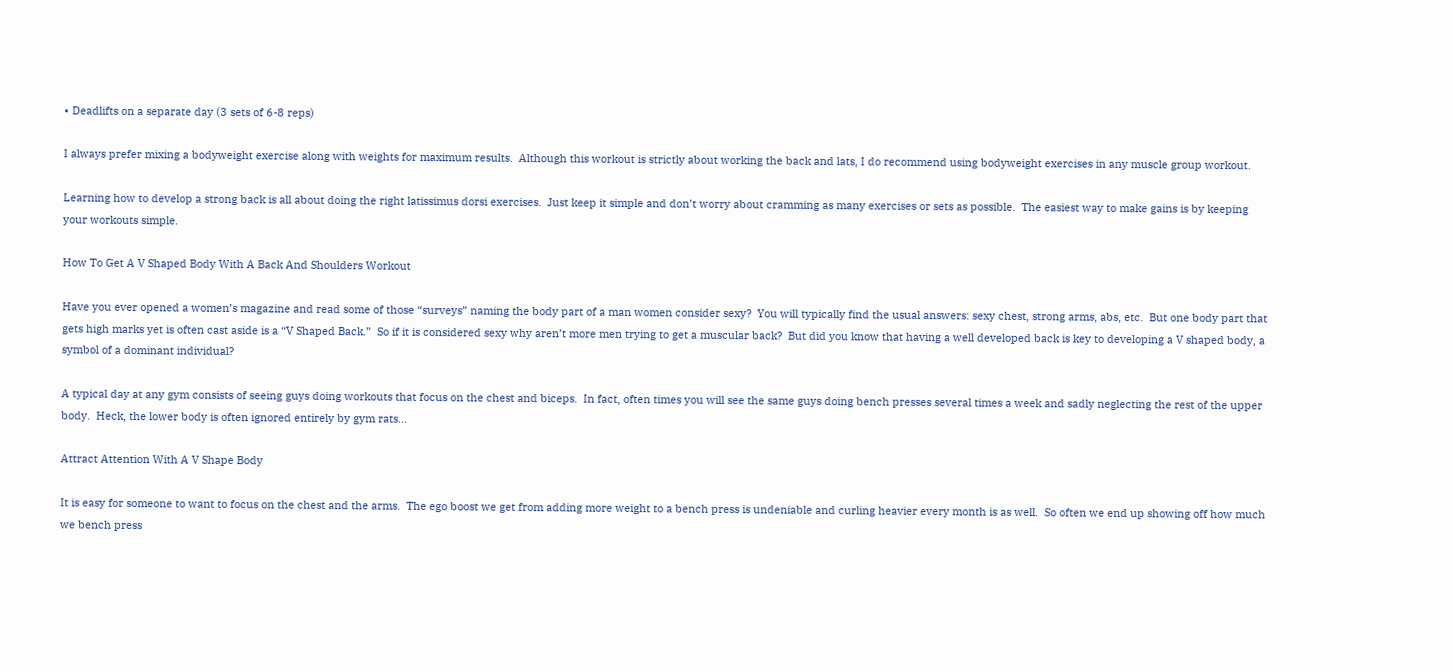• Deadlifts on a separate day (3 sets of 6-8 reps)

I always prefer mixing a bodyweight exercise along with weights for maximum results.  Although this workout is strictly about working the back and lats, I do recommend using bodyweight exercises in any muscle group workout.

Learning how to develop a strong back is all about doing the right latissimus dorsi exercises.  Just keep it simple and don’t worry about cramming as many exercises or sets as possible.  The easiest way to make gains is by keeping your workouts simple.

How To Get A V Shaped Body With A Back And Shoulders Workout

Have you ever opened a women’s magazine and read some of those “surveys” naming the body part of a man women consider sexy?  You will typically find the usual answers: sexy chest, strong arms, abs, etc.  But one body part that gets high marks yet is often cast aside is a “V Shaped Back.”  So if it is considered sexy why aren’t more men trying to get a muscular back?  But did you know that having a well developed back is key to developing a V shaped body, a symbol of a dominant individual?

A typical day at any gym consists of seeing guys doing workouts that focus on the chest and biceps.  In fact, often times you will see the same guys doing bench presses several times a week and sadly neglecting the rest of the upper body.  Heck, the lower body is often ignored entirely by gym rats…

Attract Attention With A V Shape Body

It is easy for someone to want to focus on the chest and the arms.  The ego boost we get from adding more weight to a bench press is undeniable and curling heavier every month is as well.  So often we end up showing off how much we bench press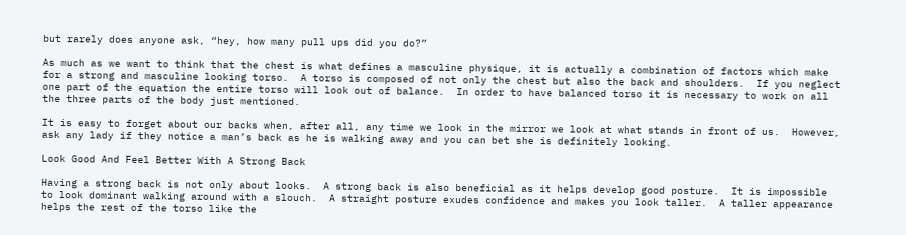but rarely does anyone ask, “hey, how many pull ups did you do?”

As much as we want to think that the chest is what defines a masculine physique, it is actually a combination of factors which make for a strong and masculine looking torso.  A torso is composed of not only the chest but also the back and shoulders.  If you neglect one part of the equation the entire torso will look out of balance.  In order to have balanced torso it is necessary to work on all the three parts of the body just mentioned.

It is easy to forget about our backs when, after all, any time we look in the mirror we look at what stands in front of us.  However, ask any lady if they notice a man’s back as he is walking away and you can bet she is definitely looking.

Look Good And Feel Better With A Strong Back

Having a strong back is not only about looks.  A strong back is also beneficial as it helps develop good posture.  It is impossible to look dominant walking around with a slouch.  A straight posture exudes confidence and makes you look taller.  A taller appearance helps the rest of the torso like the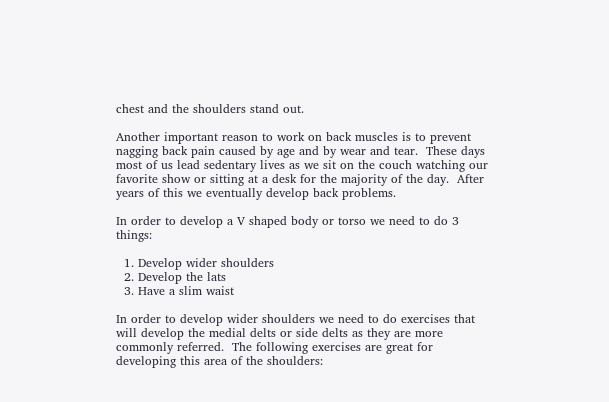chest and the shoulders stand out.

Another important reason to work on back muscles is to prevent nagging back pain caused by age and by wear and tear.  These days most of us lead sedentary lives as we sit on the couch watching our favorite show or sitting at a desk for the majority of the day.  After years of this we eventually develop back problems.

In order to develop a V shaped body or torso we need to do 3 things:

  1. Develop wider shoulders
  2. Develop the lats
  3. Have a slim waist

In order to develop wider shoulders we need to do exercises that will develop the medial delts or side delts as they are more commonly referred.  The following exercises are great for developing this area of the shoulders: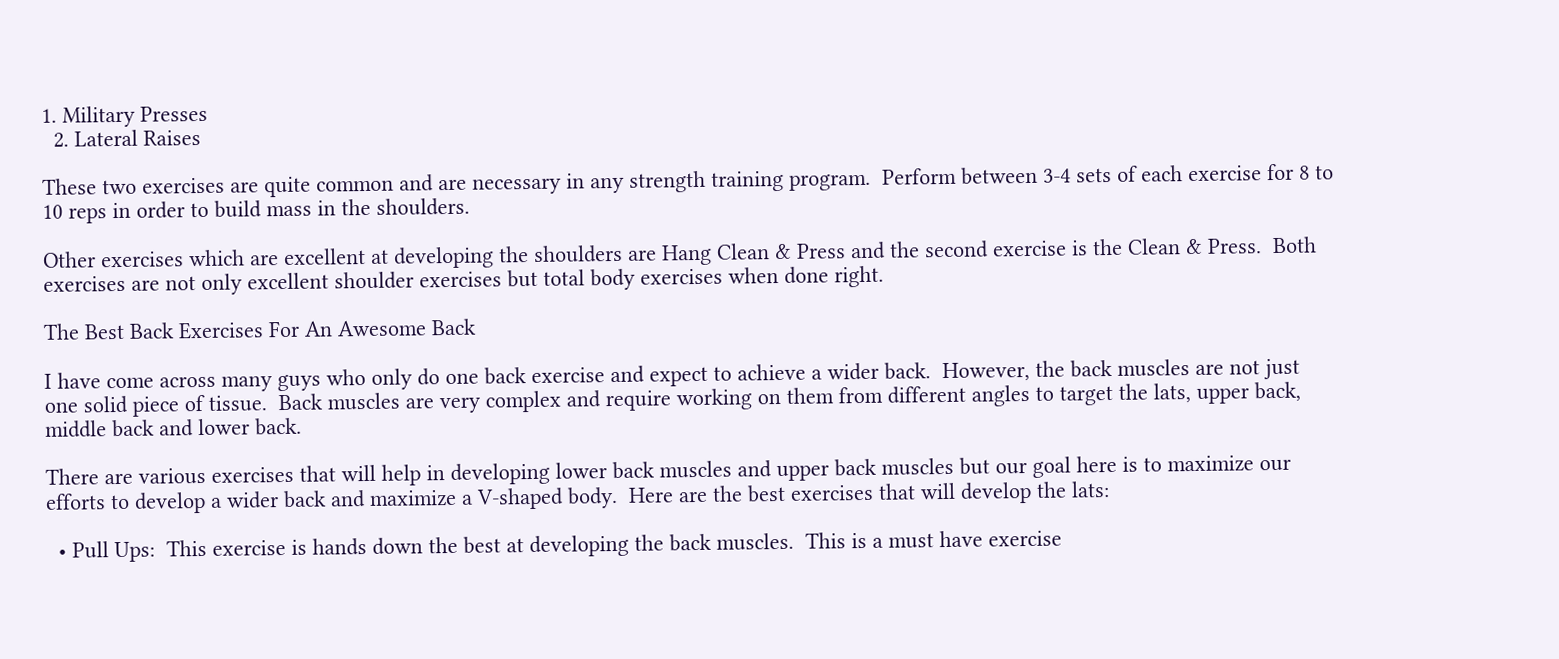1. Military Presses
  2. Lateral Raises

These two exercises are quite common and are necessary in any strength training program.  Perform between 3-4 sets of each exercise for 8 to 10 reps in order to build mass in the shoulders.

Other exercises which are excellent at developing the shoulders are Hang Clean & Press and the second exercise is the Clean & Press.  Both exercises are not only excellent shoulder exercises but total body exercises when done right.

The Best Back Exercises For An Awesome Back

I have come across many guys who only do one back exercise and expect to achieve a wider back.  However, the back muscles are not just one solid piece of tissue.  Back muscles are very complex and require working on them from different angles to target the lats, upper back, middle back and lower back.

There are various exercises that will help in developing lower back muscles and upper back muscles but our goal here is to maximize our efforts to develop a wider back and maximize a V-shaped body.  Here are the best exercises that will develop the lats:

  • Pull Ups:  This exercise is hands down the best at developing the back muscles.  This is a must have exercise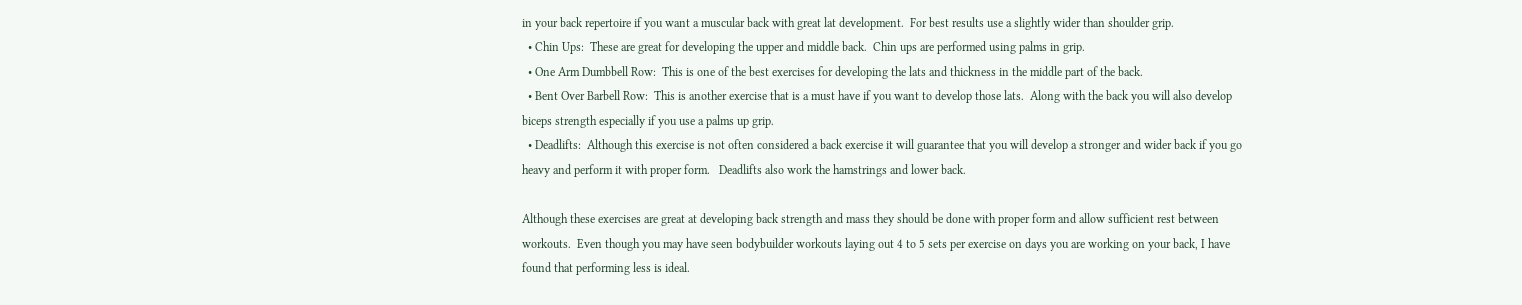in your back repertoire if you want a muscular back with great lat development.  For best results use a slightly wider than shoulder grip.
  • Chin Ups:  These are great for developing the upper and middle back.  Chin ups are performed using palms in grip.
  • One Arm Dumbbell Row:  This is one of the best exercises for developing the lats and thickness in the middle part of the back.
  • Bent Over Barbell Row:  This is another exercise that is a must have if you want to develop those lats.  Along with the back you will also develop biceps strength especially if you use a palms up grip.
  • Deadlifts:  Although this exercise is not often considered a back exercise it will guarantee that you will develop a stronger and wider back if you go heavy and perform it with proper form.   Deadlifts also work the hamstrings and lower back.

Although these exercises are great at developing back strength and mass they should be done with proper form and allow sufficient rest between workouts.  Even though you may have seen bodybuilder workouts laying out 4 to 5 sets per exercise on days you are working on your back, I have found that performing less is ideal.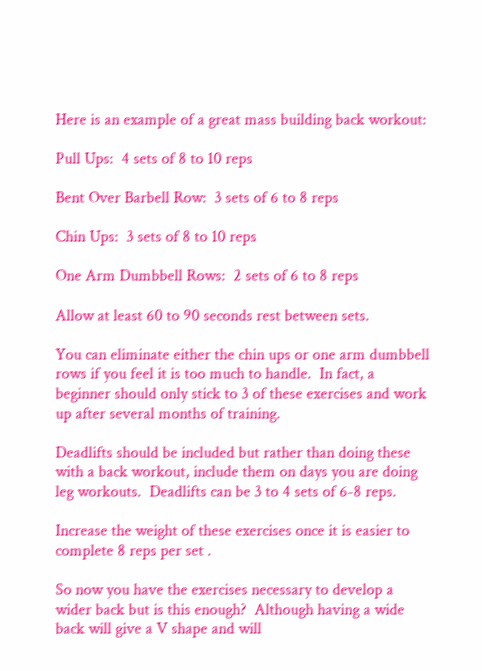Here is an example of a great mass building back workout:

Pull Ups:  4 sets of 8 to 10 reps

Bent Over Barbell Row:  3 sets of 6 to 8 reps

Chin Ups:  3 sets of 8 to 10 reps

One Arm Dumbbell Rows:  2 sets of 6 to 8 reps

Allow at least 60 to 90 seconds rest between sets.

You can eliminate either the chin ups or one arm dumbbell rows if you feel it is too much to handle.  In fact, a beginner should only stick to 3 of these exercises and work up after several months of training.

Deadlifts should be included but rather than doing these with a back workout, include them on days you are doing leg workouts.  Deadlifts can be 3 to 4 sets of 6-8 reps.

Increase the weight of these exercises once it is easier to complete 8 reps per set .

So now you have the exercises necessary to develop a wider back but is this enough?  Although having a wide back will give a V shape and will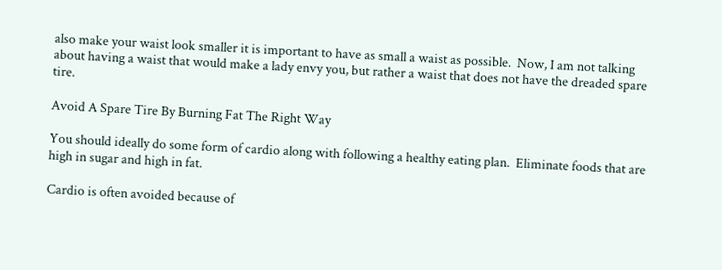also make your waist look smaller it is important to have as small a waist as possible.  Now, I am not talking about having a waist that would make a lady envy you, but rather a waist that does not have the dreaded spare tire.

Avoid A Spare Tire By Burning Fat The Right Way

You should ideally do some form of cardio along with following a healthy eating plan.  Eliminate foods that are high in sugar and high in fat.

Cardio is often avoided because of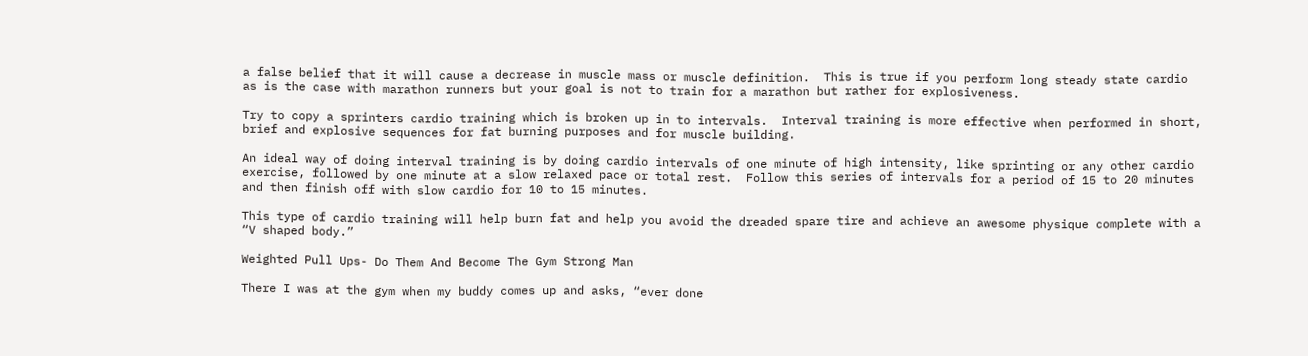a false belief that it will cause a decrease in muscle mass or muscle definition.  This is true if you perform long steady state cardio as is the case with marathon runners but your goal is not to train for a marathon but rather for explosiveness.

Try to copy a sprinters cardio training which is broken up in to intervals.  Interval training is more effective when performed in short, brief and explosive sequences for fat burning purposes and for muscle building.

An ideal way of doing interval training is by doing cardio intervals of one minute of high intensity, like sprinting or any other cardio exercise, followed by one minute at a slow relaxed pace or total rest.  Follow this series of intervals for a period of 15 to 20 minutes and then finish off with slow cardio for 10 to 15 minutes.

This type of cardio training will help burn fat and help you avoid the dreaded spare tire and achieve an awesome physique complete with a “V shaped body.”

Weighted Pull Ups- Do Them And Become The Gym Strong Man

There I was at the gym when my buddy comes up and asks, “ever done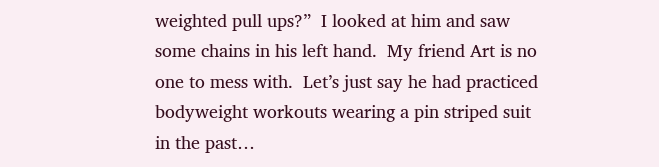weighted pull ups?”  I looked at him and saw some chains in his left hand.  My friend Art is no one to mess with.  Let’s just say he had practiced bodyweight workouts wearing a pin striped suit in the past…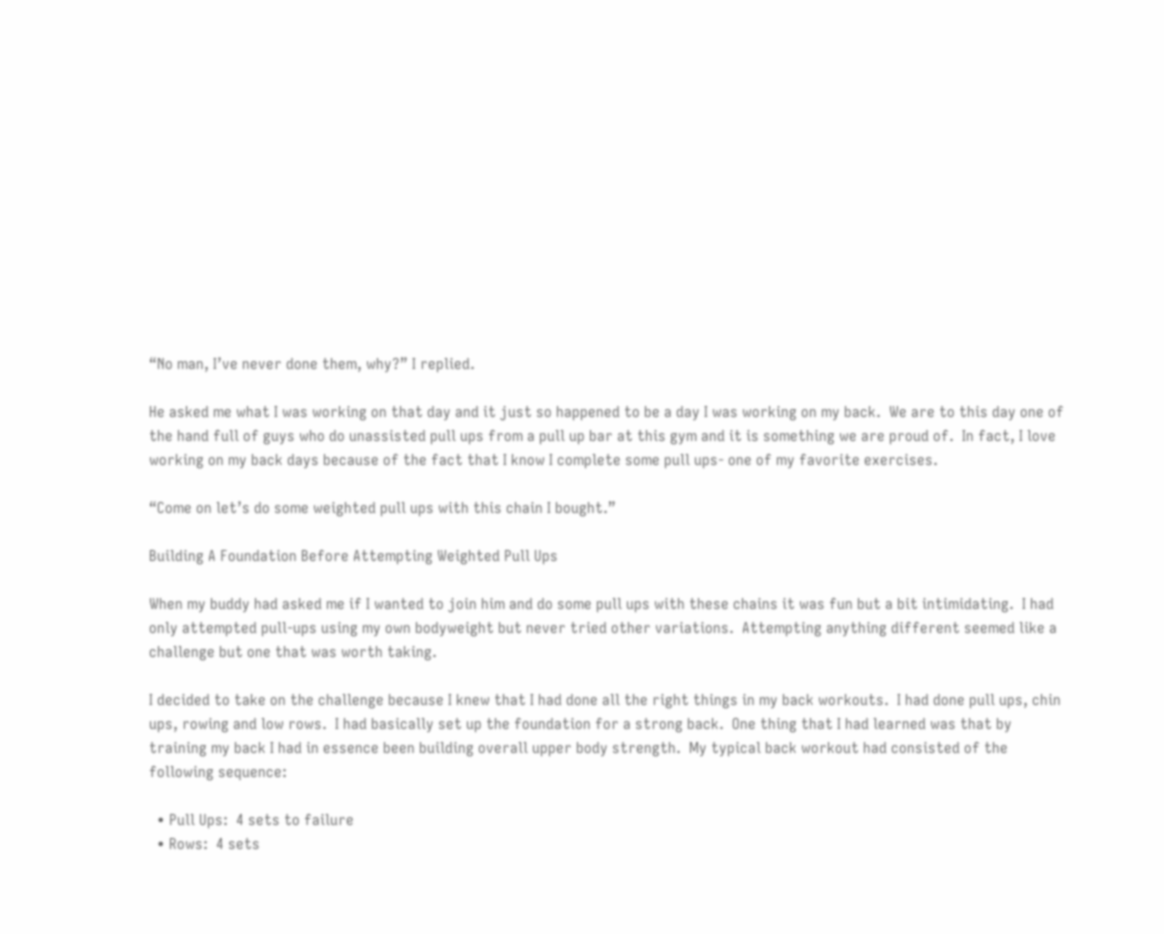“No man, I’ve never done them, why?” I replied.

He asked me what I was working on that day and it just so happened to be a day I was working on my back.  We are to this day one of the hand full of guys who do unassisted pull ups from a pull up bar at this gym and it is something we are proud of.  In fact, I love working on my back days because of the fact that I know I complete some pull ups- one of my favorite exercises.

“Come on let’s do some weighted pull ups with this chain I bought.”

Building A Foundation Before Attempting Weighted Pull Ups

When my buddy had asked me if I wanted to join him and do some pull ups with these chains it was fun but a bit intimidating.  I had only attempted pull-ups using my own bodyweight but never tried other variations.  Attempting anything different seemed like a challenge but one that was worth taking.

I decided to take on the challenge because I knew that I had done all the right things in my back workouts.  I had done pull ups, chin ups, rowing and low rows.  I had basically set up the foundation for a strong back.  One thing that I had learned was that by training my back I had in essence been building overall upper body strength.  My typical back workout had consisted of the following sequence:

  • Pull Ups:  4 sets to failure
  • Rows:  4 sets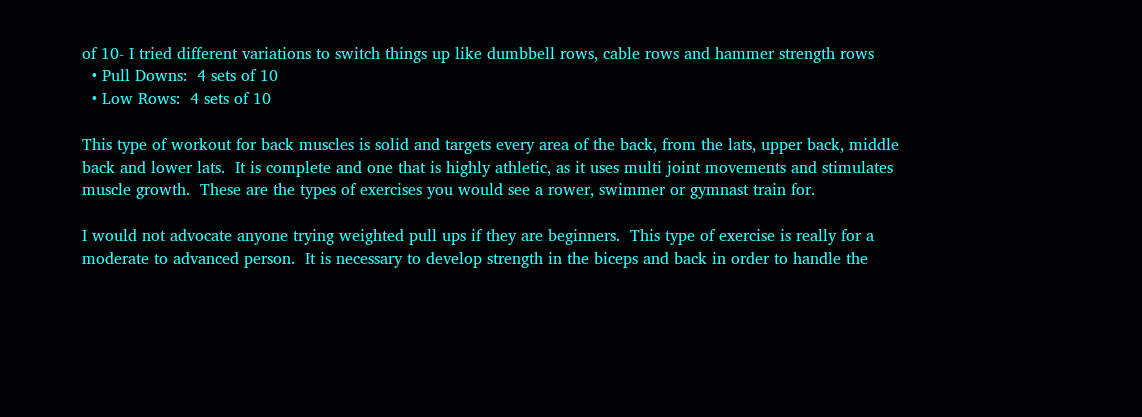of 10- I tried different variations to switch things up like dumbbell rows, cable rows and hammer strength rows
  • Pull Downs:  4 sets of 10
  • Low Rows:  4 sets of 10

This type of workout for back muscles is solid and targets every area of the back, from the lats, upper back, middle back and lower lats.  It is complete and one that is highly athletic, as it uses multi joint movements and stimulates muscle growth.  These are the types of exercises you would see a rower, swimmer or gymnast train for.

I would not advocate anyone trying weighted pull ups if they are beginners.  This type of exercise is really for a moderate to advanced person.  It is necessary to develop strength in the biceps and back in order to handle the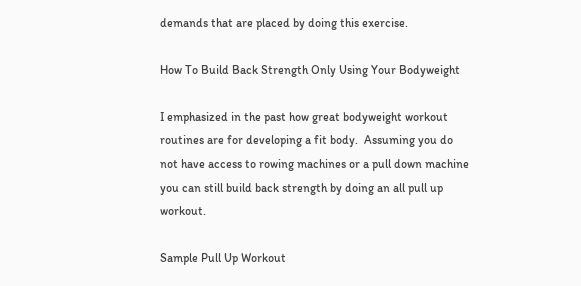demands that are placed by doing this exercise.

How To Build Back Strength Only Using Your Bodyweight

I emphasized in the past how great bodyweight workout routines are for developing a fit body.  Assuming you do not have access to rowing machines or a pull down machine you can still build back strength by doing an all pull up workout.

Sample Pull Up Workout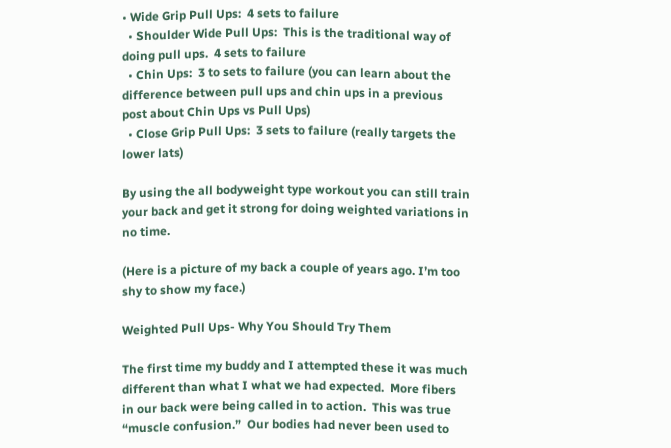• Wide Grip Pull Ups:  4 sets to failure
  • Shoulder Wide Pull Ups:  This is the traditional way of doing pull ups.  4 sets to failure
  • Chin Ups:  3 to sets to failure (you can learn about the difference between pull ups and chin ups in a previous post about Chin Ups vs Pull Ups)
  • Close Grip Pull Ups:  3 sets to failure (really targets the lower lats)

By using the all bodyweight type workout you can still train your back and get it strong for doing weighted variations in no time.

(Here is a picture of my back a couple of years ago. I’m too shy to show my face.)

Weighted Pull Ups- Why You Should Try Them

The first time my buddy and I attempted these it was much different than what I what we had expected.  More fibers in our back were being called in to action.  This was true “muscle confusion.”  Our bodies had never been used to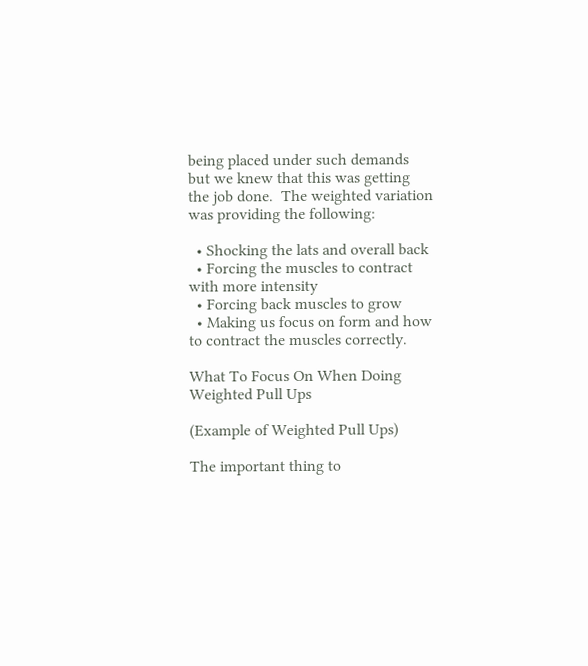being placed under such demands but we knew that this was getting the job done.  The weighted variation was providing the following:

  • Shocking the lats and overall back
  • Forcing the muscles to contract with more intensity
  • Forcing back muscles to grow
  • Making us focus on form and how to contract the muscles correctly.

What To Focus On When Doing Weighted Pull Ups

(Example of Weighted Pull Ups)

The important thing to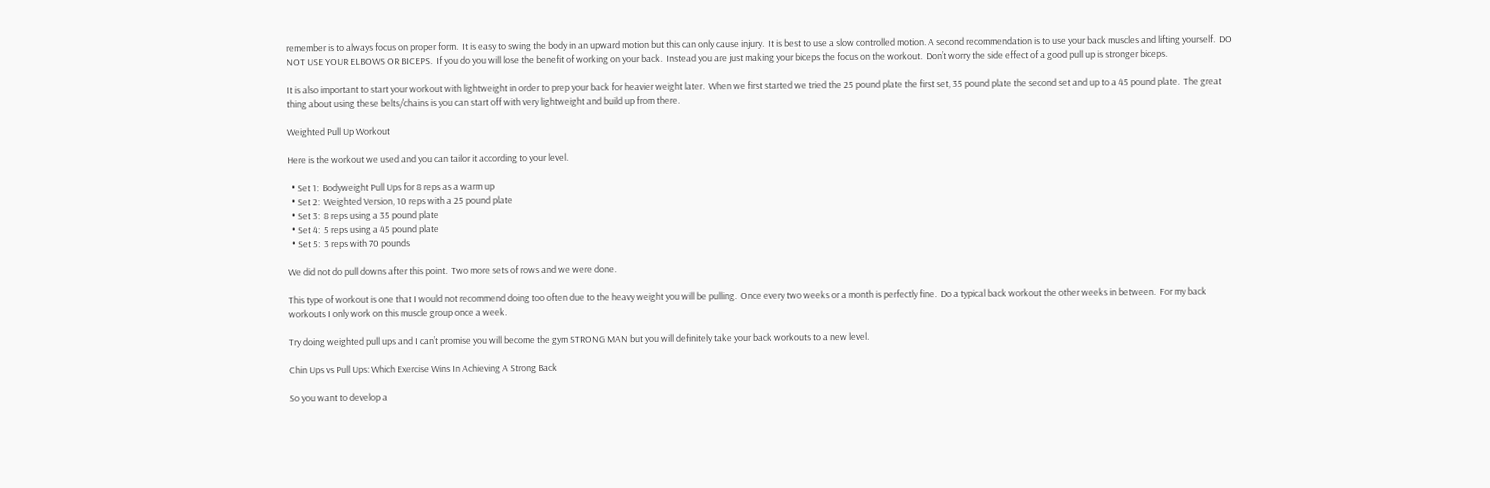remember is to always focus on proper form.  It is easy to swing the body in an upward motion but this can only cause injury.  It is best to use a slow controlled motion. A second recommendation is to use your back muscles and lifting yourself.  DO NOT USE YOUR ELBOWS OR BICEPS.  If you do you will lose the benefit of working on your back.  Instead you are just making your biceps the focus on the workout.  Don’t worry the side effect of a good pull up is stronger biceps.

It is also important to start your workout with lightweight in order to prep your back for heavier weight later.  When we first started we tried the 25 pound plate the first set, 35 pound plate the second set and up to a 45 pound plate.  The great thing about using these belts/chains is you can start off with very lightweight and build up from there.

Weighted Pull Up Workout

Here is the workout we used and you can tailor it according to your level.

  • Set 1:  Bodyweight Pull Ups for 8 reps as a warm up
  • Set 2:  Weighted Version, 10 reps with a 25 pound plate
  • Set 3:  8 reps using a 35 pound plate
  • Set 4:  5 reps using a 45 pound plate
  • Set 5:  3 reps with 70 pounds

We did not do pull downs after this point.  Two more sets of rows and we were done.

This type of workout is one that I would not recommend doing too often due to the heavy weight you will be pulling.  Once every two weeks or a month is perfectly fine.  Do a typical back workout the other weeks in between.  For my back workouts I only work on this muscle group once a week.

Try doing weighted pull ups and I can’t promise you will become the gym STRONG MAN but you will definitely take your back workouts to a new level.

Chin Ups vs Pull Ups: Which Exercise Wins In Achieving A Strong Back

So you want to develop a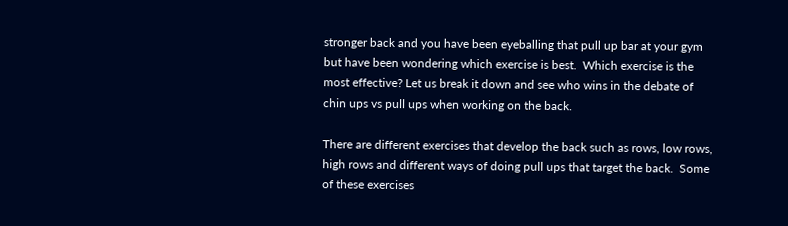stronger back and you have been eyeballing that pull up bar at your gym but have been wondering which exercise is best.  Which exercise is the most effective? Let us break it down and see who wins in the debate of chin ups vs pull ups when working on the back.

There are different exercises that develop the back such as rows, low rows, high rows and different ways of doing pull ups that target the back.  Some of these exercises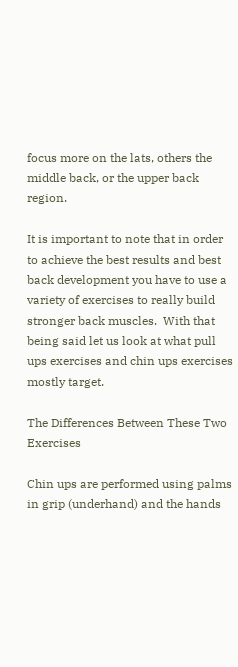focus more on the lats, others the middle back, or the upper back region.

It is important to note that in order to achieve the best results and best back development you have to use a variety of exercises to really build stronger back muscles.  With that being said let us look at what pull ups exercises and chin ups exercises mostly target.

The Differences Between These Two Exercises

Chin ups are performed using palms in grip (underhand) and the hands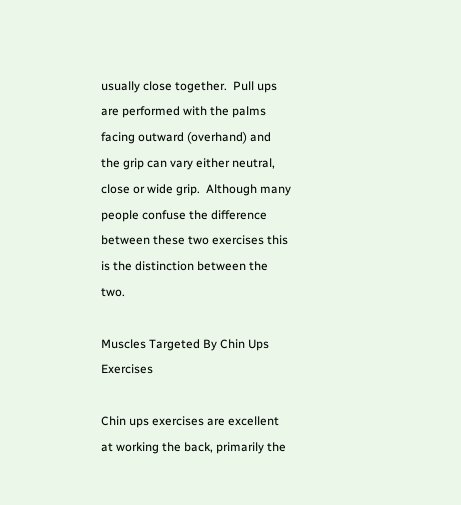usually close together.  Pull ups are performed with the palms facing outward (overhand) and the grip can vary either neutral, close or wide grip.  Although many people confuse the difference between these two exercises this is the distinction between the two.

Muscles Targeted By Chin Ups Exercises

Chin ups exercises are excellent at working the back, primarily the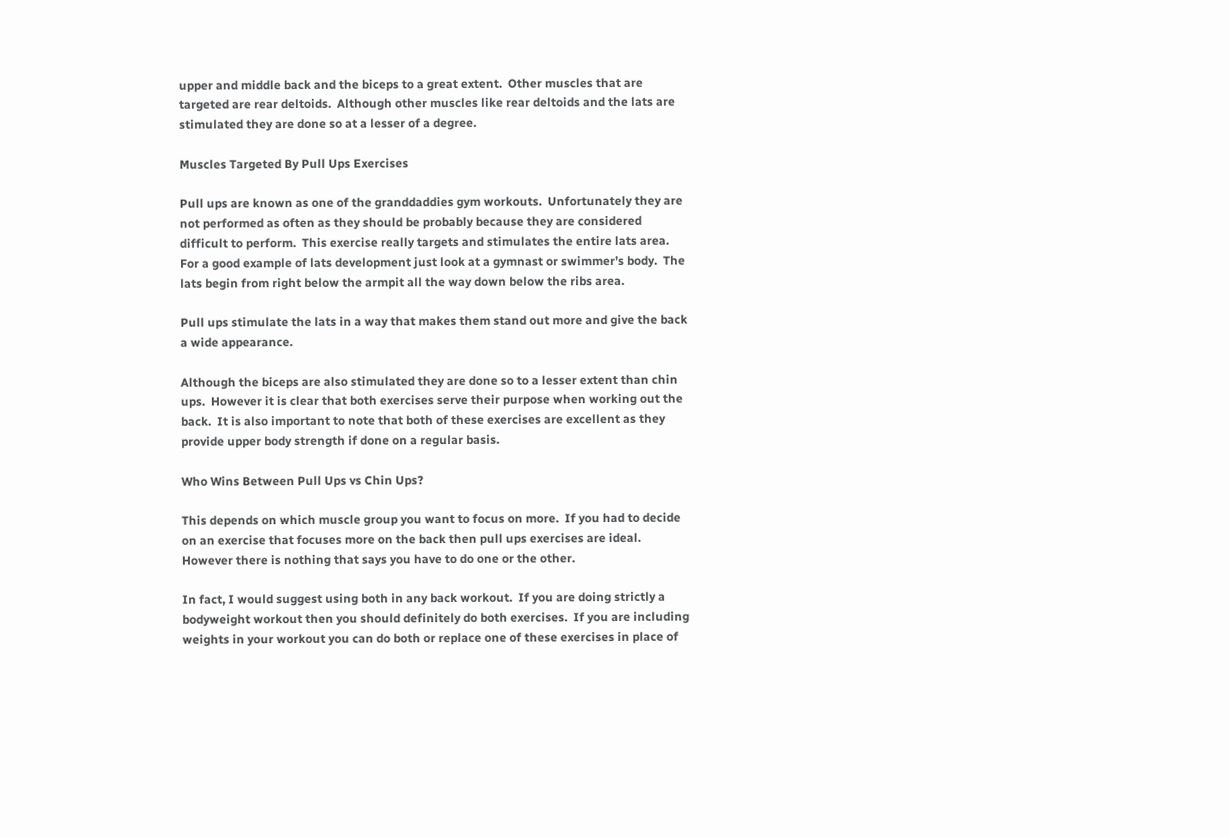upper and middle back and the biceps to a great extent.  Other muscles that are targeted are rear deltoids.  Although other muscles like rear deltoids and the lats are stimulated they are done so at a lesser of a degree.

Muscles Targeted By Pull Ups Exercises

Pull ups are known as one of the granddaddies gym workouts.  Unfortunately they are not performed as often as they should be probably because they are considered difficult to perform.  This exercise really targets and stimulates the entire lats area.  For a good example of lats development just look at a gymnast or swimmer’s body.  The lats begin from right below the armpit all the way down below the ribs area.

Pull ups stimulate the lats in a way that makes them stand out more and give the back a wide appearance.

Although the biceps are also stimulated they are done so to a lesser extent than chin ups.  However it is clear that both exercises serve their purpose when working out the back.  It is also important to note that both of these exercises are excellent as they provide upper body strength if done on a regular basis.

Who Wins Between Pull Ups vs Chin Ups?

This depends on which muscle group you want to focus on more.  If you had to decide on an exercise that focuses more on the back then pull ups exercises are ideal.  However there is nothing that says you have to do one or the other.

In fact, I would suggest using both in any back workout.  If you are doing strictly a bodyweight workout then you should definitely do both exercises.  If you are including weights in your workout you can do both or replace one of these exercises in place of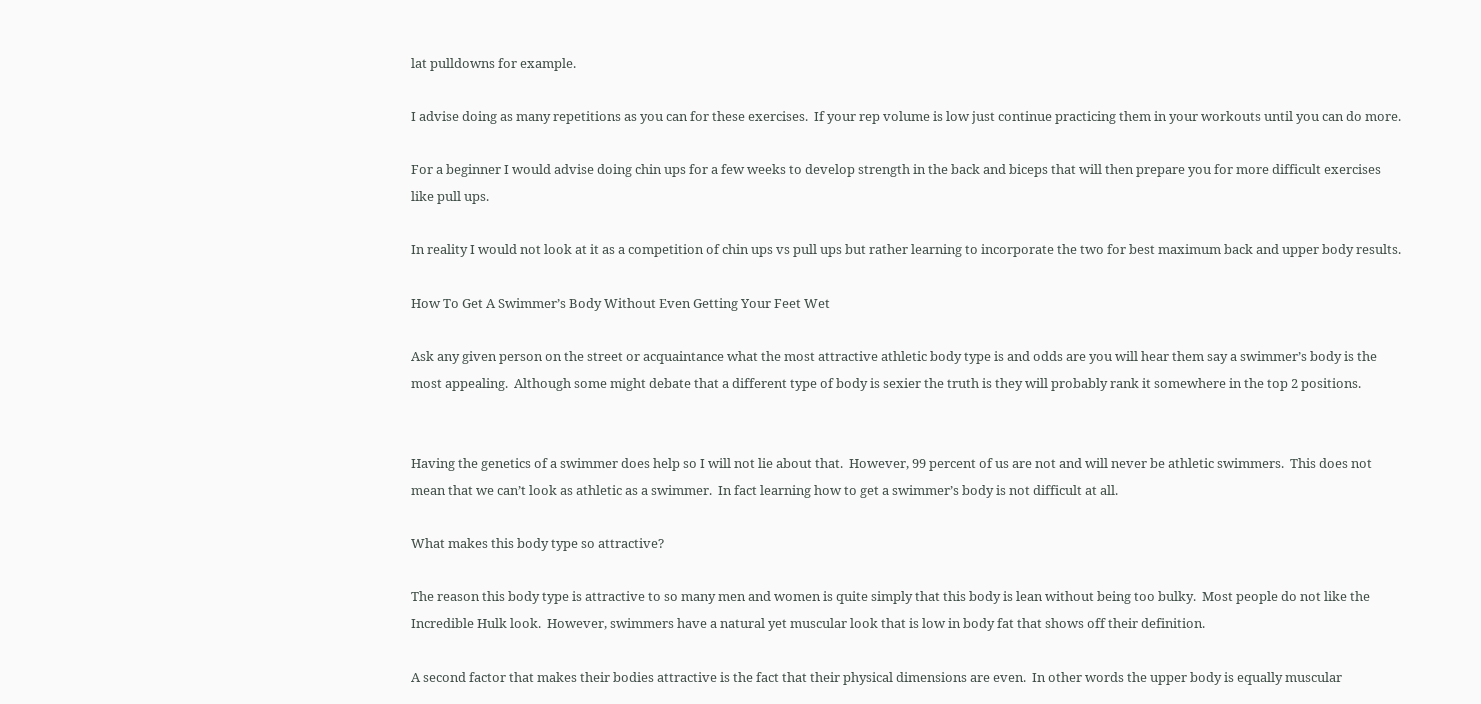lat pulldowns for example.

I advise doing as many repetitions as you can for these exercises.  If your rep volume is low just continue practicing them in your workouts until you can do more.

For a beginner I would advise doing chin ups for a few weeks to develop strength in the back and biceps that will then prepare you for more difficult exercises like pull ups.

In reality I would not look at it as a competition of chin ups vs pull ups but rather learning to incorporate the two for best maximum back and upper body results.

How To Get A Swimmer’s Body Without Even Getting Your Feet Wet

Ask any given person on the street or acquaintance what the most attractive athletic body type is and odds are you will hear them say a swimmer’s body is the most appealing.  Although some might debate that a different type of body is sexier the truth is they will probably rank it somewhere in the top 2 positions.


Having the genetics of a swimmer does help so I will not lie about that.  However, 99 percent of us are not and will never be athletic swimmers.  This does not mean that we can’t look as athletic as a swimmer.  In fact learning how to get a swimmer’s body is not difficult at all.

What makes this body type so attractive?

The reason this body type is attractive to so many men and women is quite simply that this body is lean without being too bulky.  Most people do not like the Incredible Hulk look.  However, swimmers have a natural yet muscular look that is low in body fat that shows off their definition.

A second factor that makes their bodies attractive is the fact that their physical dimensions are even.  In other words the upper body is equally muscular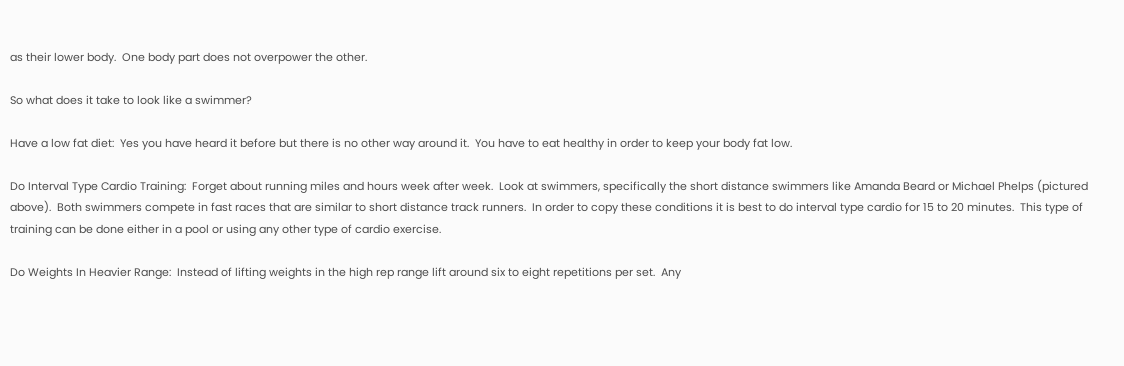as their lower body.  One body part does not overpower the other.

So what does it take to look like a swimmer?

Have a low fat diet:  Yes you have heard it before but there is no other way around it.  You have to eat healthy in order to keep your body fat low.

Do Interval Type Cardio Training:  Forget about running miles and hours week after week.  Look at swimmers, specifically the short distance swimmers like Amanda Beard or Michael Phelps (pictured above).  Both swimmers compete in fast races that are similar to short distance track runners.  In order to copy these conditions it is best to do interval type cardio for 15 to 20 minutes.  This type of training can be done either in a pool or using any other type of cardio exercise.

Do Weights In Heavier Range:  Instead of lifting weights in the high rep range lift around six to eight repetitions per set.  Any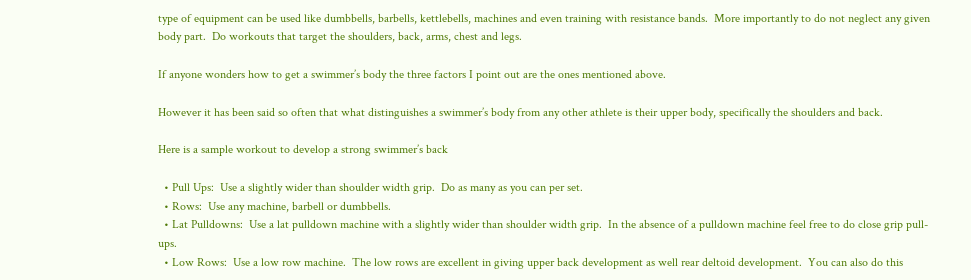type of equipment can be used like dumbbells, barbells, kettlebells, machines and even training with resistance bands.  More importantly to do not neglect any given body part.  Do workouts that target the shoulders, back, arms, chest and legs.

If anyone wonders how to get a swimmer’s body the three factors I point out are the ones mentioned above.

However it has been said so often that what distinguishes a swimmer’s body from any other athlete is their upper body, specifically the shoulders and back.

Here is a sample workout to develop a strong swimmer’s back

  • Pull Ups:  Use a slightly wider than shoulder width grip.  Do as many as you can per set.
  • Rows:  Use any machine, barbell or dumbbells.
  • Lat Pulldowns:  Use a lat pulldown machine with a slightly wider than shoulder width grip.  In the absence of a pulldown machine feel free to do close grip pull-ups.
  • Low Rows:  Use a low row machine.  The low rows are excellent in giving upper back development as well rear deltoid development.  You can also do this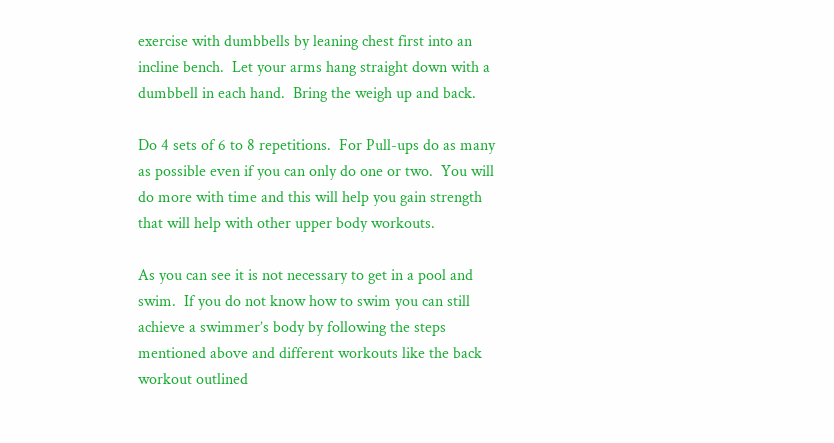exercise with dumbbells by leaning chest first into an incline bench.  Let your arms hang straight down with a dumbbell in each hand.  Bring the weigh up and back.

Do 4 sets of 6 to 8 repetitions.  For Pull-ups do as many as possible even if you can only do one or two.  You will do more with time and this will help you gain strength that will help with other upper body workouts.

As you can see it is not necessary to get in a pool and swim.  If you do not know how to swim you can still achieve a swimmer’s body by following the steps mentioned above and different workouts like the back workout outlined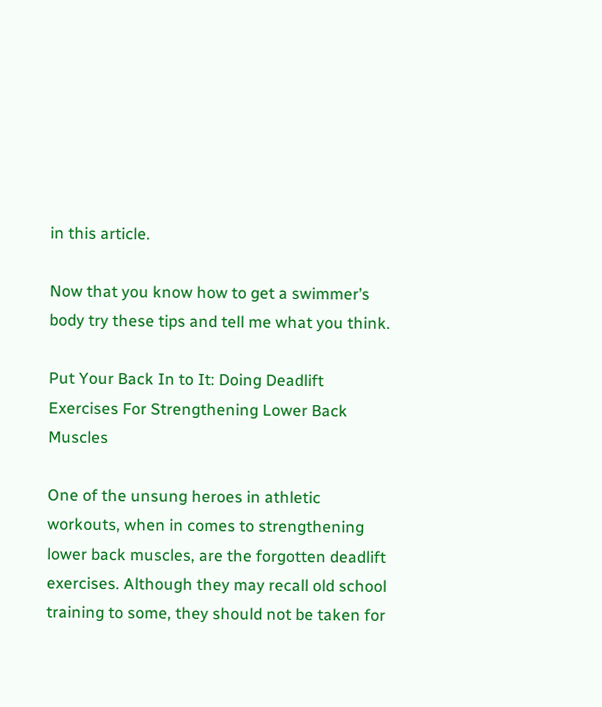in this article.

Now that you know how to get a swimmer’s body try these tips and tell me what you think.

Put Your Back In to It: Doing Deadlift Exercises For Strengthening Lower Back Muscles

One of the unsung heroes in athletic workouts, when in comes to strengthening lower back muscles, are the forgotten deadlift exercises. Although they may recall old school training to some, they should not be taken for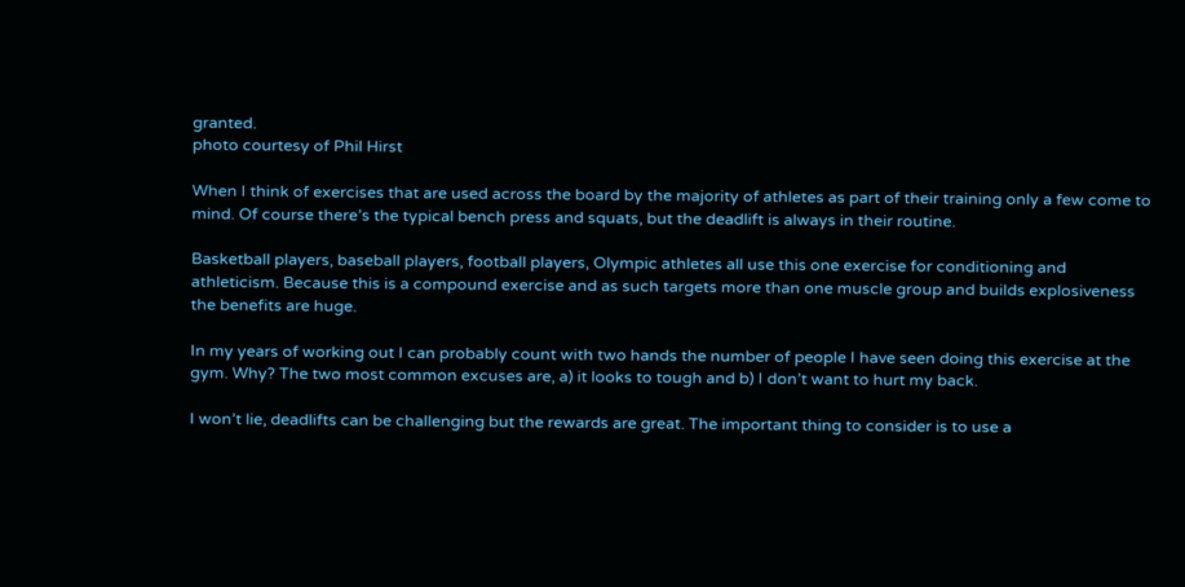granted.
photo courtesy of Phil Hirst

When I think of exercises that are used across the board by the majority of athletes as part of their training only a few come to mind. Of course there’s the typical bench press and squats, but the deadlift is always in their routine.

Basketball players, baseball players, football players, Olympic athletes all use this one exercise for conditioning and athleticism. Because this is a compound exercise and as such targets more than one muscle group and builds explosiveness the benefits are huge.

In my years of working out I can probably count with two hands the number of people I have seen doing this exercise at the gym. Why? The two most common excuses are, a) it looks to tough and b) I don’t want to hurt my back.

I won’t lie, deadlifts can be challenging but the rewards are great. The important thing to consider is to use a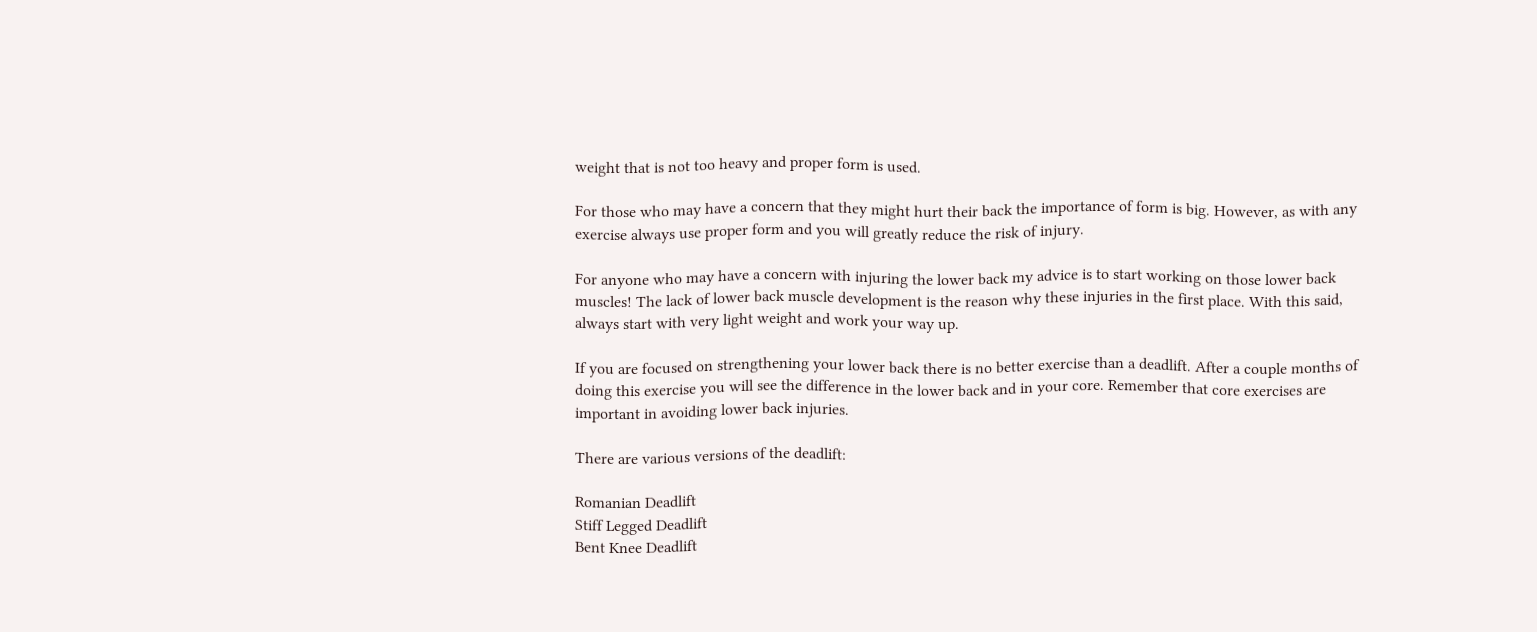weight that is not too heavy and proper form is used.

For those who may have a concern that they might hurt their back the importance of form is big. However, as with any exercise always use proper form and you will greatly reduce the risk of injury.

For anyone who may have a concern with injuring the lower back my advice is to start working on those lower back muscles! The lack of lower back muscle development is the reason why these injuries in the first place. With this said, always start with very light weight and work your way up.

If you are focused on strengthening your lower back there is no better exercise than a deadlift. After a couple months of doing this exercise you will see the difference in the lower back and in your core. Remember that core exercises are important in avoiding lower back injuries.

There are various versions of the deadlift:

Romanian Deadlift
Stiff Legged Deadlift
Bent Knee Deadlift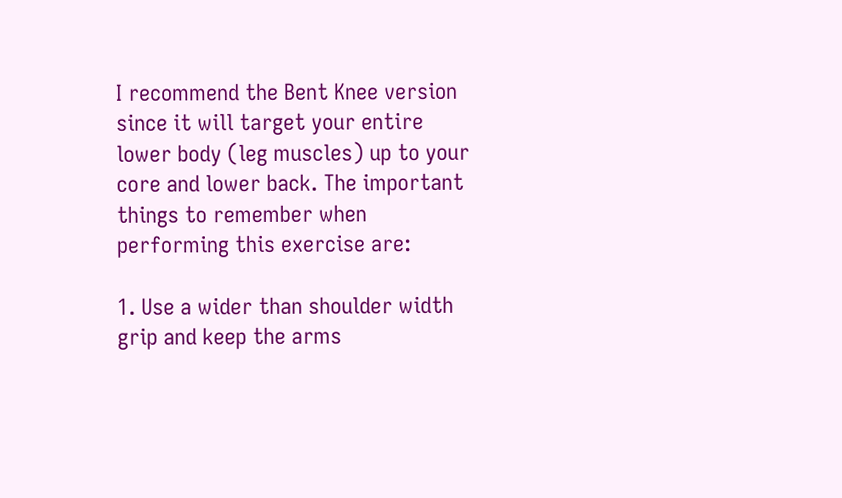I recommend the Bent Knee version since it will target your entire lower body (leg muscles) up to your core and lower back. The important things to remember when performing this exercise are:

1. Use a wider than shoulder width grip and keep the arms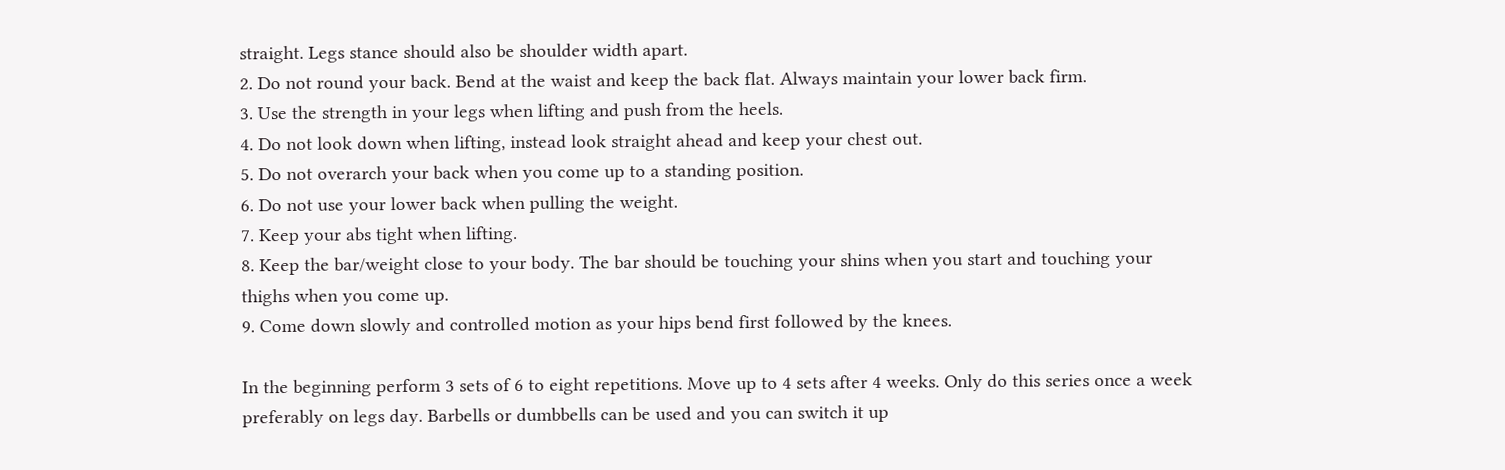straight. Legs stance should also be shoulder width apart.
2. Do not round your back. Bend at the waist and keep the back flat. Always maintain your lower back firm.
3. Use the strength in your legs when lifting and push from the heels.
4. Do not look down when lifting, instead look straight ahead and keep your chest out.
5. Do not overarch your back when you come up to a standing position.
6. Do not use your lower back when pulling the weight.
7. Keep your abs tight when lifting.
8. Keep the bar/weight close to your body. The bar should be touching your shins when you start and touching your thighs when you come up.
9. Come down slowly and controlled motion as your hips bend first followed by the knees.

In the beginning perform 3 sets of 6 to eight repetitions. Move up to 4 sets after 4 weeks. Only do this series once a week preferably on legs day. Barbells or dumbbells can be used and you can switch it up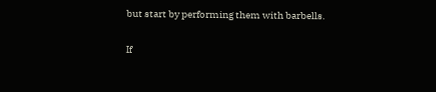but start by performing them with barbells.

If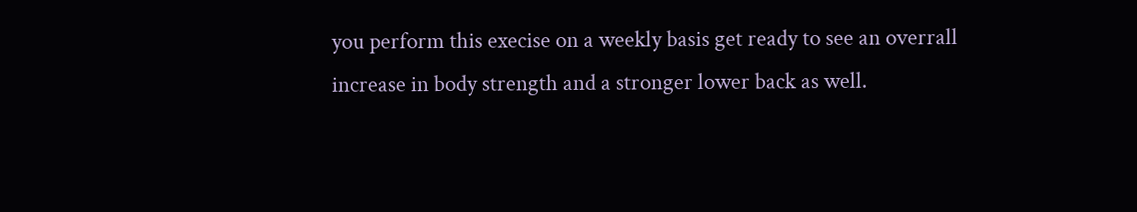you perform this execise on a weekly basis get ready to see an overrall increase in body strength and a stronger lower back as well.